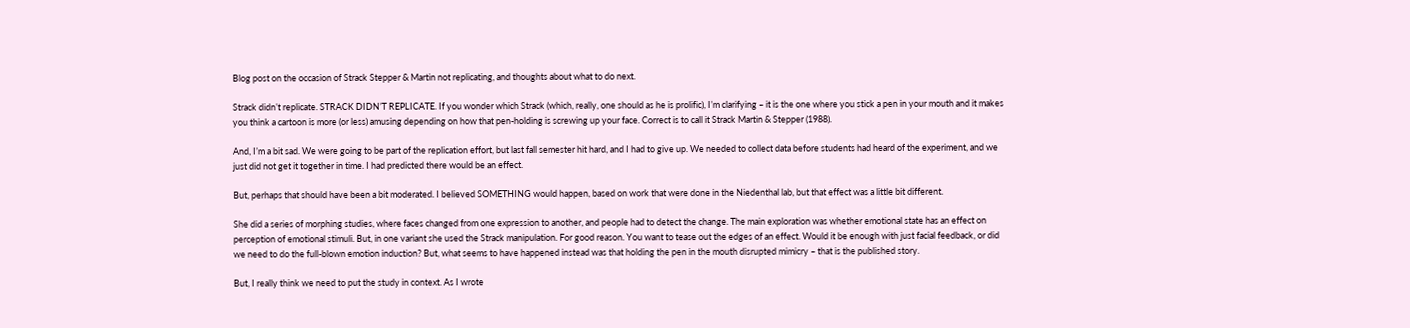Blog post on the occasion of Strack Stepper & Martin not replicating, and thoughts about what to do next.

Strack didn’t replicate. STRACK DIDN’T REPLICATE. If you wonder which Strack (which, really, one should as he is prolific), I’m clarifying – it is the one where you stick a pen in your mouth and it makes you think a cartoon is more (or less) amusing depending on how that pen-holding is screwing up your face. Correct is to call it Strack Martin & Stepper (1988).

And, I’m a bit sad. We were going to be part of the replication effort, but last fall semester hit hard, and I had to give up. We needed to collect data before students had heard of the experiment, and we just did not get it together in time. I had predicted there would be an effect.

But, perhaps that should have been a bit moderated. I believed SOMETHING would happen, based on work that were done in the Niedenthal lab, but that effect was a little bit different.

She did a series of morphing studies, where faces changed from one expression to another, and people had to detect the change. The main exploration was whether emotional state has an effect on perception of emotional stimuli. But, in one variant she used the Strack manipulation. For good reason. You want to tease out the edges of an effect. Would it be enough with just facial feedback, or did we need to do the full-blown emotion induction? But, what seems to have happened instead was that holding the pen in the mouth disrupted mimicry – that is the published story.

But, I really think we need to put the study in context. As I wrote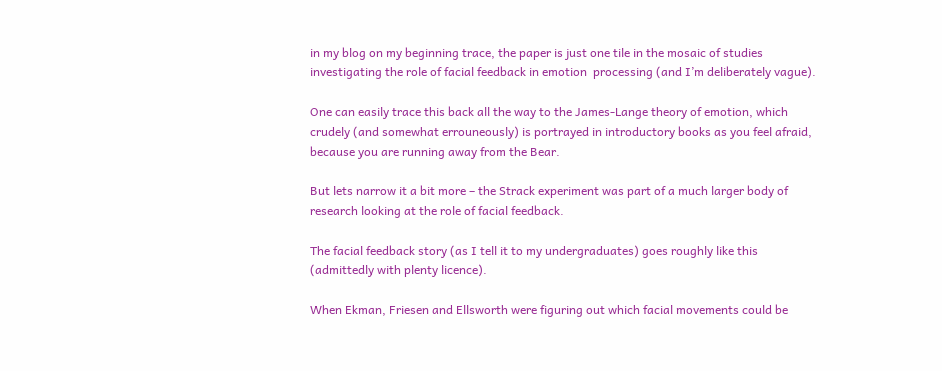in my blog on my beginning trace, the paper is just one tile in the mosaic of studies investigating the role of facial feedback in emotion  processing (and I’m deliberately vague).

One can easily trace this back all the way to the James-Lange theory of emotion, which crudely (and somewhat errouneously) is portrayed in introductory books as you feel afraid, because you are running away from the Bear.

But lets narrow it a bit more – the Strack experiment was part of a much larger body of research looking at the role of facial feedback.

The facial feedback story (as I tell it to my undergraduates) goes roughly like this (admittedly with plenty licence).

When Ekman, Friesen and Ellsworth were figuring out which facial movements could be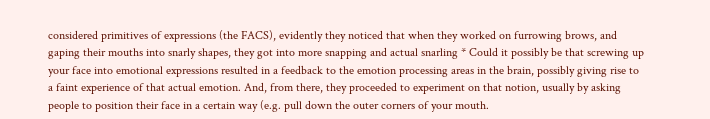considered primitives of expressions (the FACS), evidently they noticed that when they worked on furrowing brows, and gaping their mouths into snarly shapes, they got into more snapping and actual snarling * Could it possibly be that screwing up your face into emotional expressions resulted in a feedback to the emotion processing areas in the brain, possibly giving rise to a faint experience of that actual emotion. And, from there, they proceeded to experiment on that notion, usually by asking people to position their face in a certain way (e.g. pull down the outer corners of your mouth.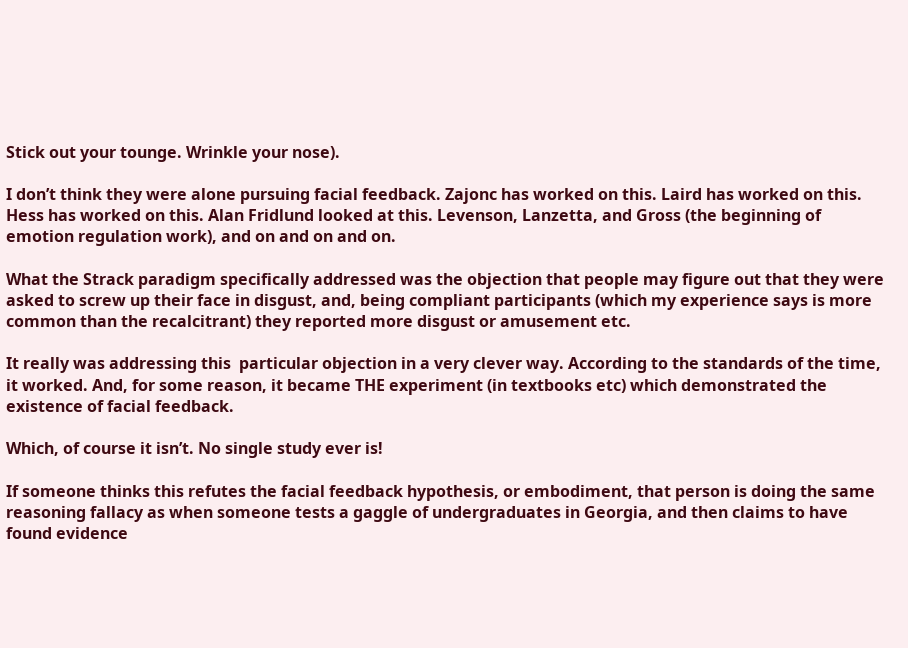Stick out your tounge. Wrinkle your nose).

I don’t think they were alone pursuing facial feedback. Zajonc has worked on this. Laird has worked on this. Hess has worked on this. Alan Fridlund looked at this. Levenson, Lanzetta, and Gross (the beginning of emotion regulation work), and on and on and on.

What the Strack paradigm specifically addressed was the objection that people may figure out that they were asked to screw up their face in disgust, and, being compliant participants (which my experience says is more common than the recalcitrant) they reported more disgust or amusement etc.

It really was addressing this  particular objection in a very clever way. According to the standards of the time, it worked. And, for some reason, it became THE experiment (in textbooks etc) which demonstrated the existence of facial feedback.

Which, of course it isn’t. No single study ever is!

If someone thinks this refutes the facial feedback hypothesis, or embodiment, that person is doing the same reasoning fallacy as when someone tests a gaggle of undergraduates in Georgia, and then claims to have found evidence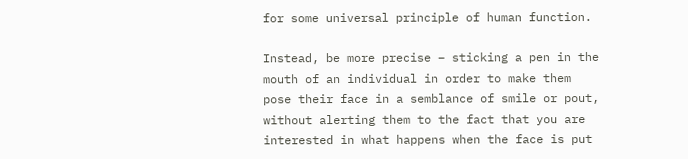for some universal principle of human function.

Instead, be more precise – sticking a pen in the mouth of an individual in order to make them pose their face in a semblance of smile or pout, without alerting them to the fact that you are interested in what happens when the face is put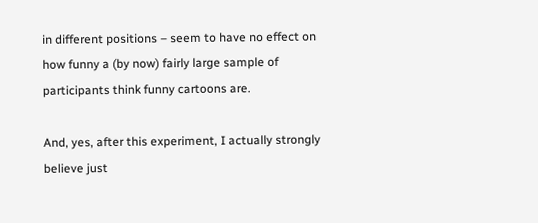in different positions – seem to have no effect on how funny a (by now) fairly large sample of participants think funny cartoons are.

And, yes, after this experiment, I actually strongly believe just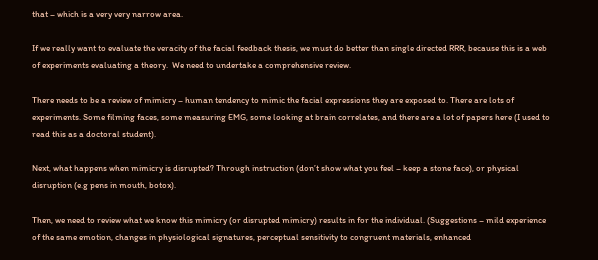that – which is a very very narrow area.

If we really want to evaluate the veracity of the facial feedback thesis, we must do better than single directed RRR, because this is a web of experiments evaluating a theory.  We need to undertake a comprehensive review.

There needs to be a review of mimicry – human tendency to mimic the facial expressions they are exposed to. There are lots of experiments. Some filming faces, some measuring EMG, some looking at brain correlates, and there are a lot of papers here (I used to read this as a doctoral student).

Next, what happens when mimicry is disrupted? Through instruction (don’t show what you feel – keep a stone face), or physical disruption (e.g pens in mouth, botox).

Then, we need to review what we know this mimicry (or disrupted mimicry) results in for the individual. (Suggestions – mild experience of the same emotion, changes in physiological signatures, perceptual sensitivity to congruent materials, enhanced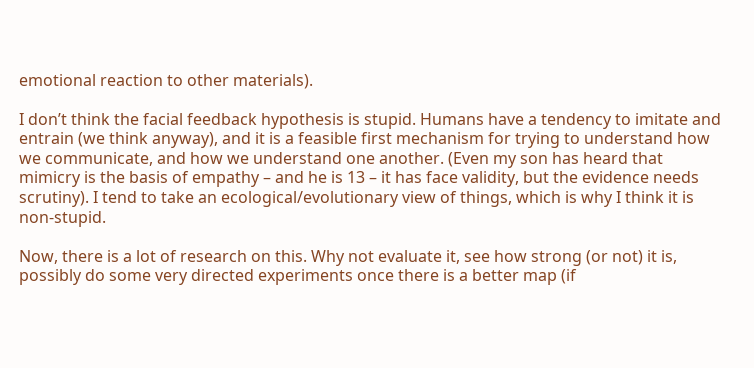emotional reaction to other materials).

I don’t think the facial feedback hypothesis is stupid. Humans have a tendency to imitate and entrain (we think anyway), and it is a feasible first mechanism for trying to understand how we communicate, and how we understand one another. (Even my son has heard that mimicry is the basis of empathy – and he is 13 – it has face validity, but the evidence needs scrutiny). I tend to take an ecological/evolutionary view of things, which is why I think it is non-stupid.

Now, there is a lot of research on this. Why not evaluate it, see how strong (or not) it is, possibly do some very directed experiments once there is a better map (if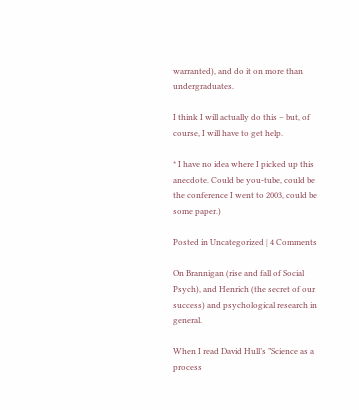warranted), and do it on more than undergraduates.

I think I will actually do this – but, of course, I will have to get help.

* I have no idea where I picked up this anecdote. Could be you-tube, could be the conference I went to 2003, could be some paper.)

Posted in Uncategorized | 4 Comments

On Brannigan (rise and fall of Social Psych), and Henrich (the secret of our success) and psychological research in general.

When I read David Hull’s ”Science as a process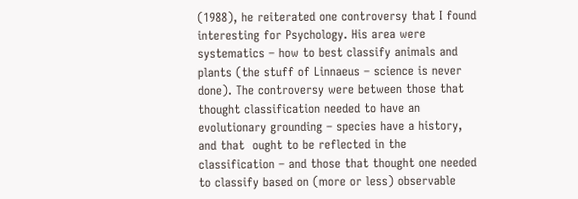(1988), he reiterated one controversy that I found interesting for Psychology. His area were systematics – how to best classify animals and plants (the stuff of Linnaeus – science is never done). The controversy were between those that thought classification needed to have an evolutionary grounding – species have a history, and that  ought to be reflected in the classification – and those that thought one needed to classify based on (more or less) observable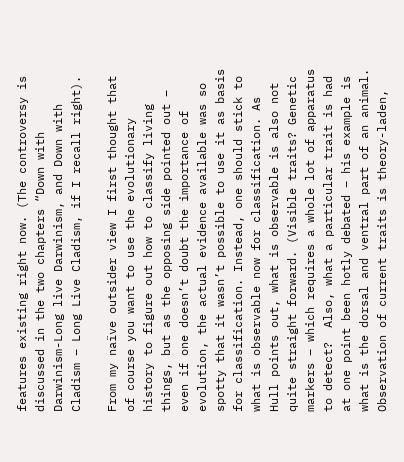features existing right now. (The controversy is discussed in the two chapters “Down with Darwinism-Long live Darwinism, and Down with Cladism – Long Live Cladism, if I recall right).

From my naïve outsider view I first thought that of course you want to use the evolutionary history to figure out how to classify living things, but as the opposing side pointed out – even if one doesn’t doubt the importance of evolution, the actual evidence available was so spotty that it wasn’t possible to use it as basis for classification. Instead, one should stick to what is observable now for classification. As Hull points out, what is observable is also not quite straight forward. (Visible traits? Genetic markers – which requires a whole lot of apparatus to detect?  Also, what a particular trait is had at one point been hotly debated – his example is what is the dorsal and ventral part of an animal. Observation of current traits is theory-laden,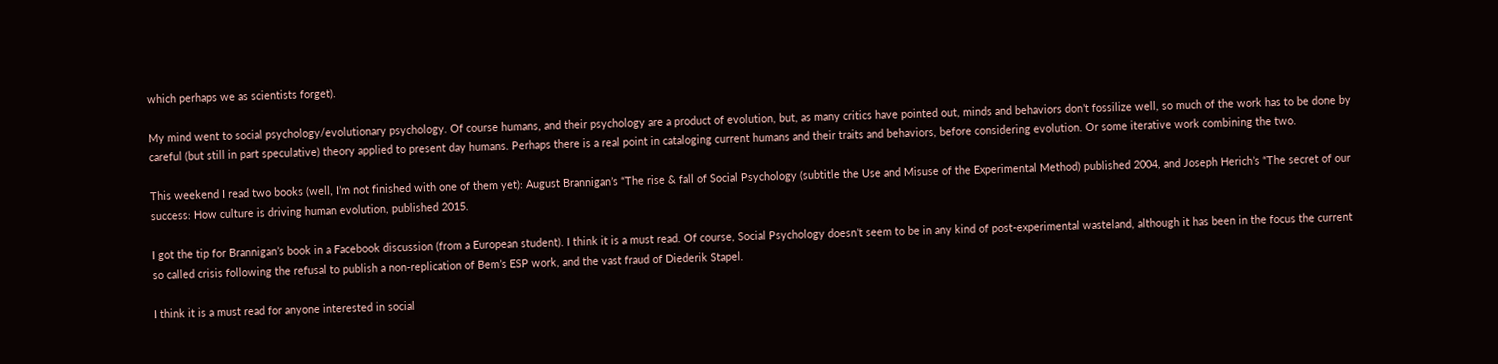which perhaps we as scientists forget).

My mind went to social psychology/evolutionary psychology. Of course humans, and their psychology are a product of evolution, but, as many critics have pointed out, minds and behaviors don’t fossilize well, so much of the work has to be done by careful (but still in part speculative) theory applied to present day humans. Perhaps there is a real point in cataloging current humans and their traits and behaviors, before considering evolution. Or some iterative work combining the two.

This weekend I read two books (well, I’m not finished with one of them yet): August Brannigan’s “The rise & fall of Social Psychology (subtitle the Use and Misuse of the Experimental Method) published 2004, and Joseph Herich’s “The secret of our success: How culture is driving human evolution, published 2015.

I got the tip for Brannigan’s book in a Facebook discussion (from a European student). I think it is a must read. Of course, Social Psychology doesn’t seem to be in any kind of post-experimental wasteland, although it has been in the focus the current so called crisis following the refusal to publish a non-replication of Bem’s ESP work, and the vast fraud of Diederik Stapel.

I think it is a must read for anyone interested in social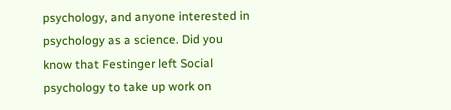psychology, and anyone interested in psychology as a science. Did you know that Festinger left Social psychology to take up work on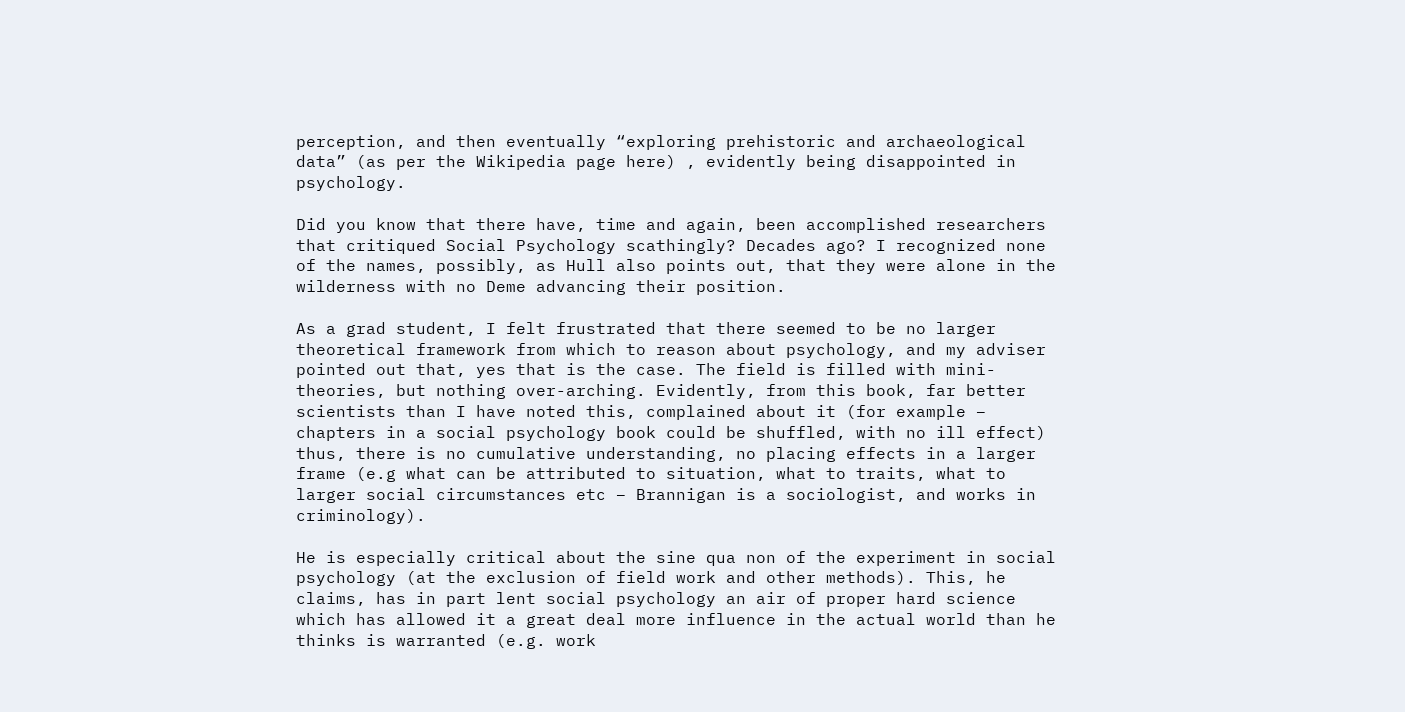perception, and then eventually “exploring prehistoric and archaeological data” (as per the Wikipedia page here) , evidently being disappointed in psychology.

Did you know that there have, time and again, been accomplished researchers that critiqued Social Psychology scathingly? Decades ago? I recognized none of the names, possibly, as Hull also points out, that they were alone in the wilderness with no Deme advancing their position.

As a grad student, I felt frustrated that there seemed to be no larger theoretical framework from which to reason about psychology, and my adviser pointed out that, yes that is the case. The field is filled with mini-theories, but nothing over-arching. Evidently, from this book, far better scientists than I have noted this, complained about it (for example – chapters in a social psychology book could be shuffled, with no ill effect) thus, there is no cumulative understanding, no placing effects in a larger frame (e.g what can be attributed to situation, what to traits, what to larger social circumstances etc – Brannigan is a sociologist, and works in criminology).

He is especially critical about the sine qua non of the experiment in social psychology (at the exclusion of field work and other methods). This, he claims, has in part lent social psychology an air of proper hard science which has allowed it a great deal more influence in the actual world than he thinks is warranted (e.g. work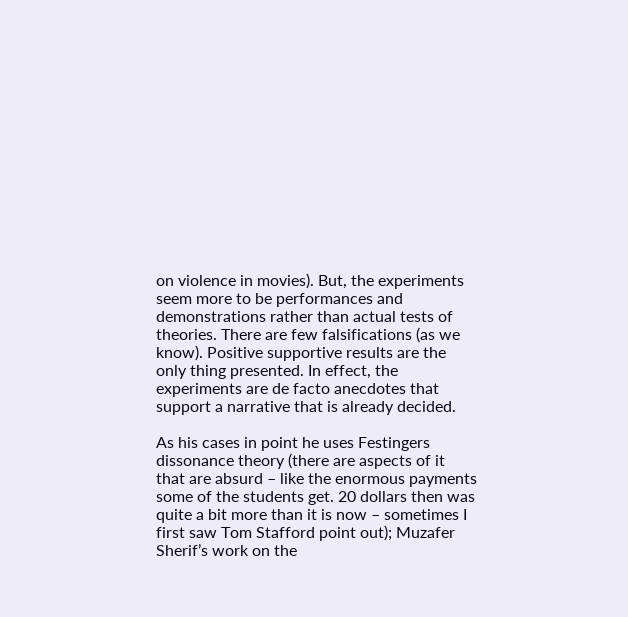on violence in movies). But, the experiments seem more to be performances and demonstrations rather than actual tests of theories. There are few falsifications (as we know). Positive supportive results are the only thing presented. In effect, the experiments are de facto anecdotes that support a narrative that is already decided.

As his cases in point he uses Festingers dissonance theory (there are aspects of it that are absurd – like the enormous payments some of the students get. 20 dollars then was quite a bit more than it is now – sometimes I first saw Tom Stafford point out); Muzafer Sherif’s work on the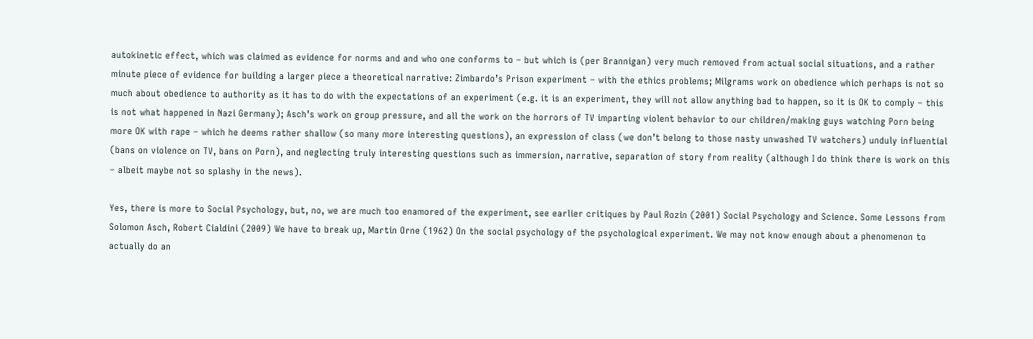autokinetic effect, which was claimed as evidence for norms and and who one conforms to – but which is (per Brannigan) very much removed from actual social situations, and a rather minute piece of evidence for building a larger piece a theoretical narrative: Zimbardo’s Prison experiment – with the ethics problems; Milgrams work on obedience which perhaps is not so much about obedience to authority as it has to do with the expectations of an experiment (e.g. it is an experiment, they will not allow anything bad to happen, so it is OK to comply – this is not what happened in Nazi Germany); Asch’s work on group pressure, and all the work on the horrors of TV imparting violent behavior to our children/making guys watching Porn being more OK with rape – which he deems rather shallow (so many more interesting questions), an expression of class (we don’t belong to those nasty unwashed TV watchers) unduly influential (bans on violence on TV, bans on Porn), and neglecting truly interesting questions such as immersion, narrative, separation of story from reality (although I do think there is work on this – albeit maybe not so splashy in the news).

Yes, there is more to Social Psychology, but, no, we are much too enamored of the experiment, see earlier critiques by Paul Rozin (2001) Social Psychology and Science. Some Lessons from Solomon Asch, Robert Cialdini (2009) We have to break up, Martin Orne (1962) On the social psychology of the psychological experiment. We may not know enough about a phenomenon to actually do an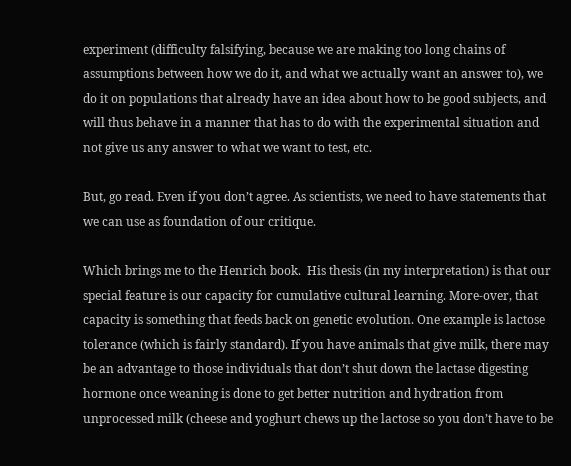experiment (difficulty falsifying, because we are making too long chains of assumptions between how we do it, and what we actually want an answer to), we do it on populations that already have an idea about how to be good subjects, and will thus behave in a manner that has to do with the experimental situation and not give us any answer to what we want to test, etc.

But, go read. Even if you don’t agree. As scientists, we need to have statements that we can use as foundation of our critique.

Which brings me to the Henrich book.  His thesis (in my interpretation) is that our special feature is our capacity for cumulative cultural learning. More-over, that capacity is something that feeds back on genetic evolution. One example is lactose tolerance (which is fairly standard). If you have animals that give milk, there may be an advantage to those individuals that don’t shut down the lactase digesting hormone once weaning is done to get better nutrition and hydration from unprocessed milk (cheese and yoghurt chews up the lactose so you don’t have to be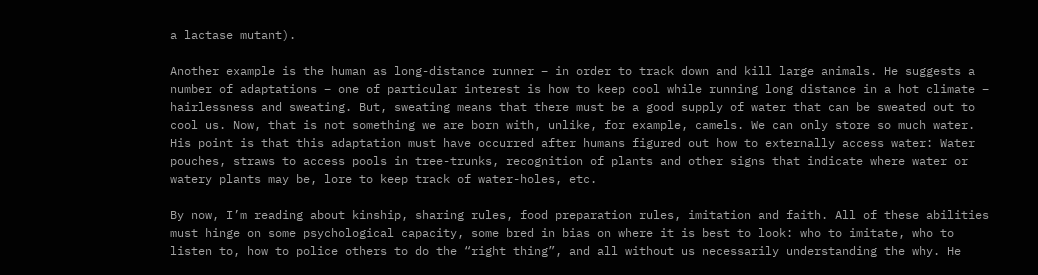a lactase mutant).

Another example is the human as long-distance runner – in order to track down and kill large animals. He suggests a number of adaptations – one of particular interest is how to keep cool while running long distance in a hot climate – hairlessness and sweating. But, sweating means that there must be a good supply of water that can be sweated out to cool us. Now, that is not something we are born with, unlike, for example, camels. We can only store so much water. His point is that this adaptation must have occurred after humans figured out how to externally access water: Water pouches, straws to access pools in tree-trunks, recognition of plants and other signs that indicate where water or watery plants may be, lore to keep track of water-holes, etc.

By now, I’m reading about kinship, sharing rules, food preparation rules, imitation and faith. All of these abilities must hinge on some psychological capacity, some bred in bias on where it is best to look: who to imitate, who to listen to, how to police others to do the “right thing”, and all without us necessarily understanding the why. He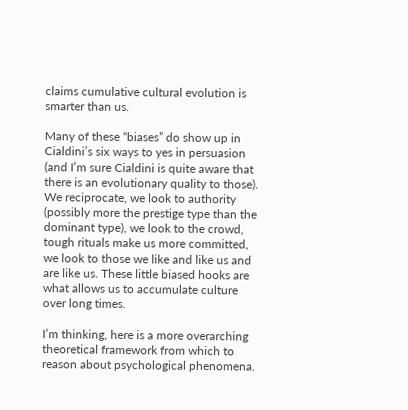claims cumulative cultural evolution is smarter than us.

Many of these “biases” do show up in Cialdini’s six ways to yes in persuasion (and I’m sure Cialdini is quite aware that there is an evolutionary quality to those). We reciprocate, we look to authority (possibly more the prestige type than the dominant type), we look to the crowd, tough rituals make us more committed, we look to those we like and like us and are like us. These little biased hooks are what allows us to accumulate culture over long times.

I’m thinking, here is a more overarching theoretical framework from which to reason about psychological phenomena.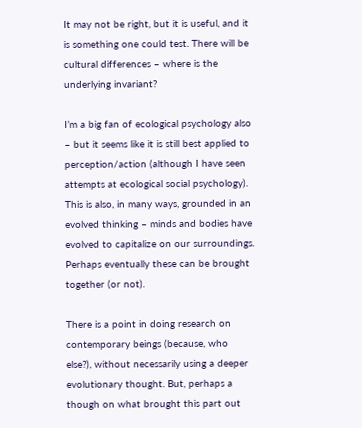It may not be right, but it is useful, and it is something one could test. There will be cultural differences – where is the underlying invariant?

I’m a big fan of ecological psychology also – but it seems like it is still best applied to perception/action (although I have seen attempts at ecological social psychology). This is also, in many ways, grounded in an evolved thinking – minds and bodies have evolved to capitalize on our surroundings. Perhaps eventually these can be brought together (or not).

There is a point in doing research on contemporary beings (because, who else?), without necessarily using a deeper evolutionary thought. But, perhaps a though on what brought this part out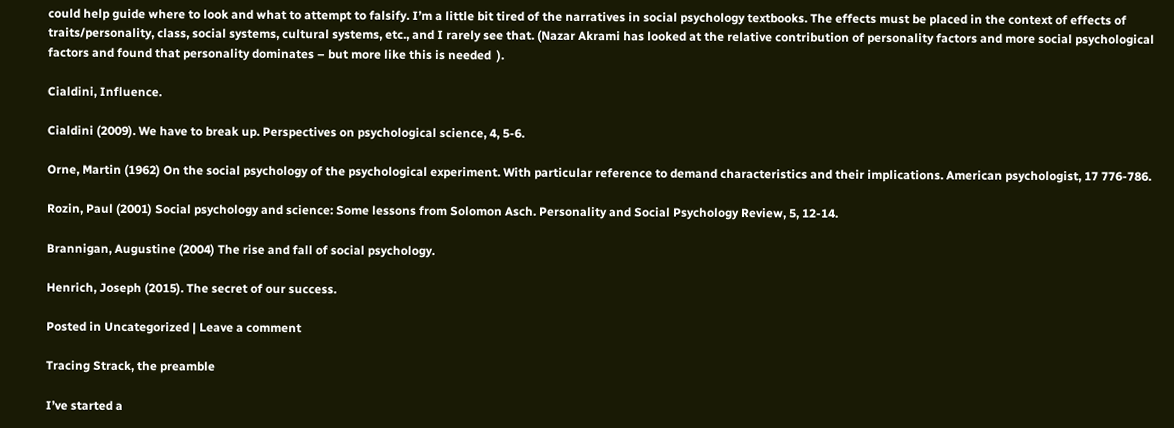could help guide where to look and what to attempt to falsify. I’m a little bit tired of the narratives in social psychology textbooks. The effects must be placed in the context of effects of traits/personality, class, social systems, cultural systems, etc., and I rarely see that. (Nazar Akrami has looked at the relative contribution of personality factors and more social psychological factors and found that personality dominates – but more like this is needed  ).

Cialdini, Influence.

Cialdini (2009). We have to break up. Perspectives on psychological science, 4, 5-6.

Orne, Martin (1962) On the social psychology of the psychological experiment. With particular reference to demand characteristics and their implications. American psychologist, 17 776-786.

Rozin, Paul (2001) Social psychology and science: Some lessons from Solomon Asch. Personality and Social Psychology Review, 5, 12-14.

Brannigan, Augustine (2004) The rise and fall of social psychology.

Henrich, Joseph (2015). The secret of our success.

Posted in Uncategorized | Leave a comment

Tracing Strack, the preamble

I’ve started a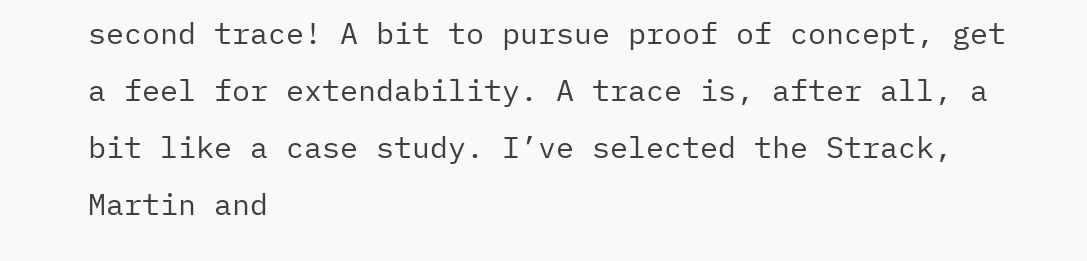second trace! A bit to pursue proof of concept, get a feel for extendability. A trace is, after all, a bit like a case study. I’ve selected the Strack, Martin and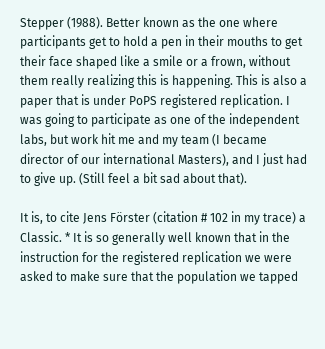Stepper (1988). Better known as the one where participants get to hold a pen in their mouths to get their face shaped like a smile or a frown, without them really realizing this is happening. This is also a paper that is under PoPS registered replication. I was going to participate as one of the independent labs, but work hit me and my team (I became director of our international Masters), and I just had to give up. (Still feel a bit sad about that).

It is, to cite Jens Förster (citation # 102 in my trace) a Classic. * It is so generally well known that in the instruction for the registered replication we were asked to make sure that the population we tapped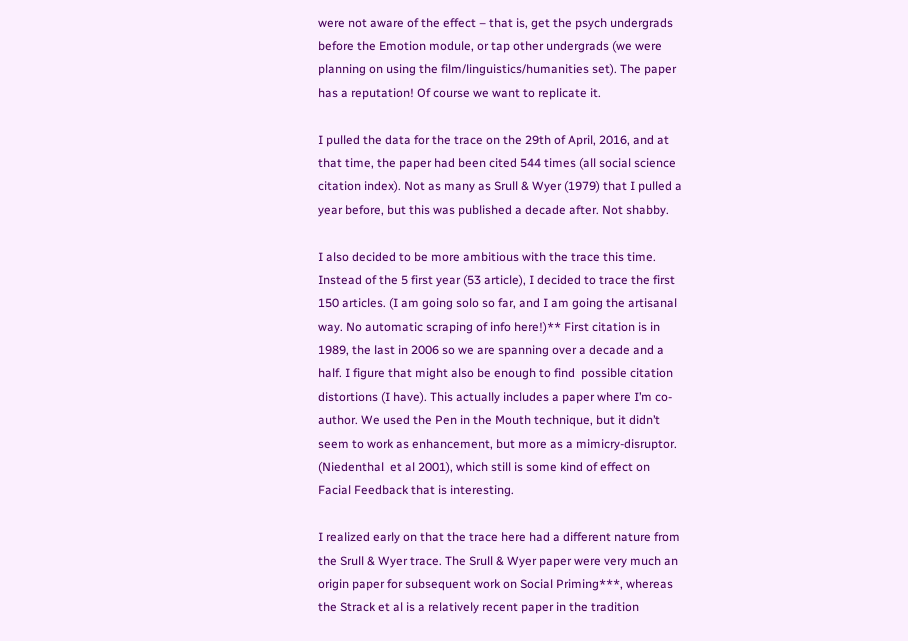were not aware of the effect – that is, get the psych undergrads before the Emotion module, or tap other undergrads (we were planning on using the film/linguistics/humanities set). The paper has a reputation! Of course we want to replicate it.

I pulled the data for the trace on the 29th of April, 2016, and at that time, the paper had been cited 544 times (all social science citation index). Not as many as Srull & Wyer (1979) that I pulled a year before, but this was published a decade after. Not shabby.

I also decided to be more ambitious with the trace this time. Instead of the 5 first year (53 article), I decided to trace the first 150 articles. (I am going solo so far, and I am going the artisanal way. No automatic scraping of info here!)** First citation is in 1989, the last in 2006 so we are spanning over a decade and a half. I figure that might also be enough to find  possible citation distortions (I have). This actually includes a paper where I’m co-author. We used the Pen in the Mouth technique, but it didn’t seem to work as enhancement, but more as a mimicry-disruptor. (Niedenthal  et al 2001), which still is some kind of effect on Facial Feedback that is interesting.

I realized early on that the trace here had a different nature from the Srull & Wyer trace. The Srull & Wyer paper were very much an origin paper for subsequent work on Social Priming***, whereas the Strack et al is a relatively recent paper in the tradition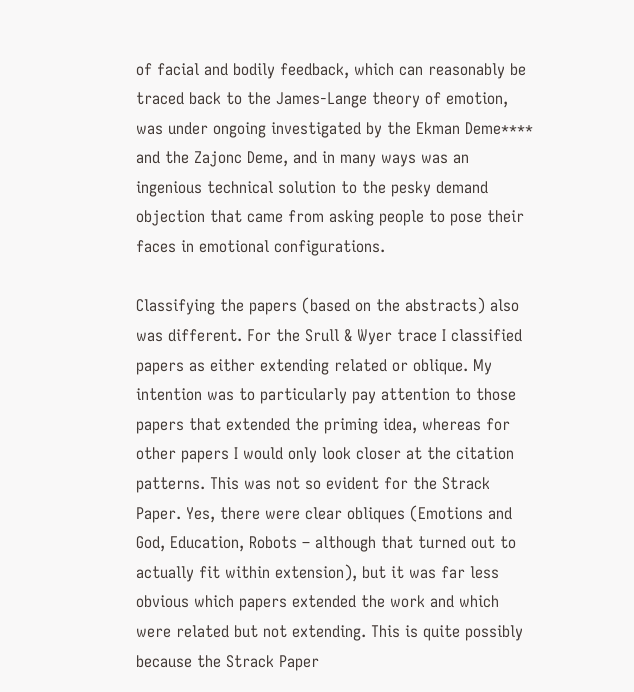of facial and bodily feedback, which can reasonably be traced back to the James-Lange theory of emotion, was under ongoing investigated by the Ekman Deme**** and the Zajonc Deme, and in many ways was an ingenious technical solution to the pesky demand objection that came from asking people to pose their faces in emotional configurations.

Classifying the papers (based on the abstracts) also was different. For the Srull & Wyer trace I classified papers as either extending related or oblique. My intention was to particularly pay attention to those papers that extended the priming idea, whereas for other papers I would only look closer at the citation patterns. This was not so evident for the Strack Paper. Yes, there were clear obliques (Emotions and God, Education, Robots – although that turned out to actually fit within extension), but it was far less obvious which papers extended the work and which were related but not extending. This is quite possibly because the Strack Paper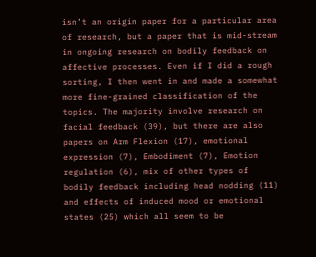isn’t an origin paper for a particular area of research, but a paper that is mid-stream in ongoing research on bodily feedback on affective processes. Even if I did a rough sorting, I then went in and made a somewhat more fine-grained classification of the topics. The majority involve research on facial feedback (39), but there are also papers on Arm Flexion (17), emotional expression (7), Embodiment (7), Emotion regulation (6), mix of other types of bodily feedback including head nodding (11) and effects of induced mood or emotional states (25) which all seem to be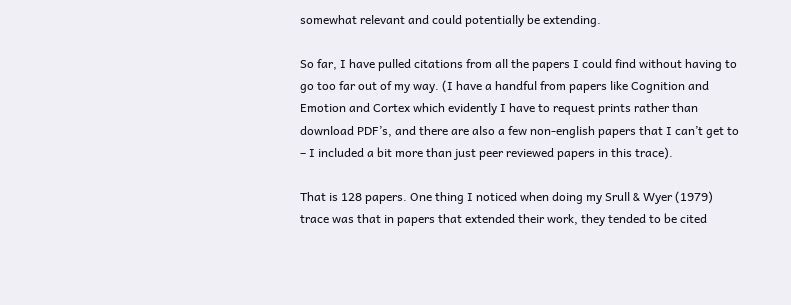somewhat relevant and could potentially be extending.

So far, I have pulled citations from all the papers I could find without having to go too far out of my way. (I have a handful from papers like Cognition and Emotion and Cortex which evidently I have to request prints rather than download PDF’s, and there are also a few non-english papers that I can’t get to – I included a bit more than just peer reviewed papers in this trace).

That is 128 papers. One thing I noticed when doing my Srull & Wyer (1979) trace was that in papers that extended their work, they tended to be cited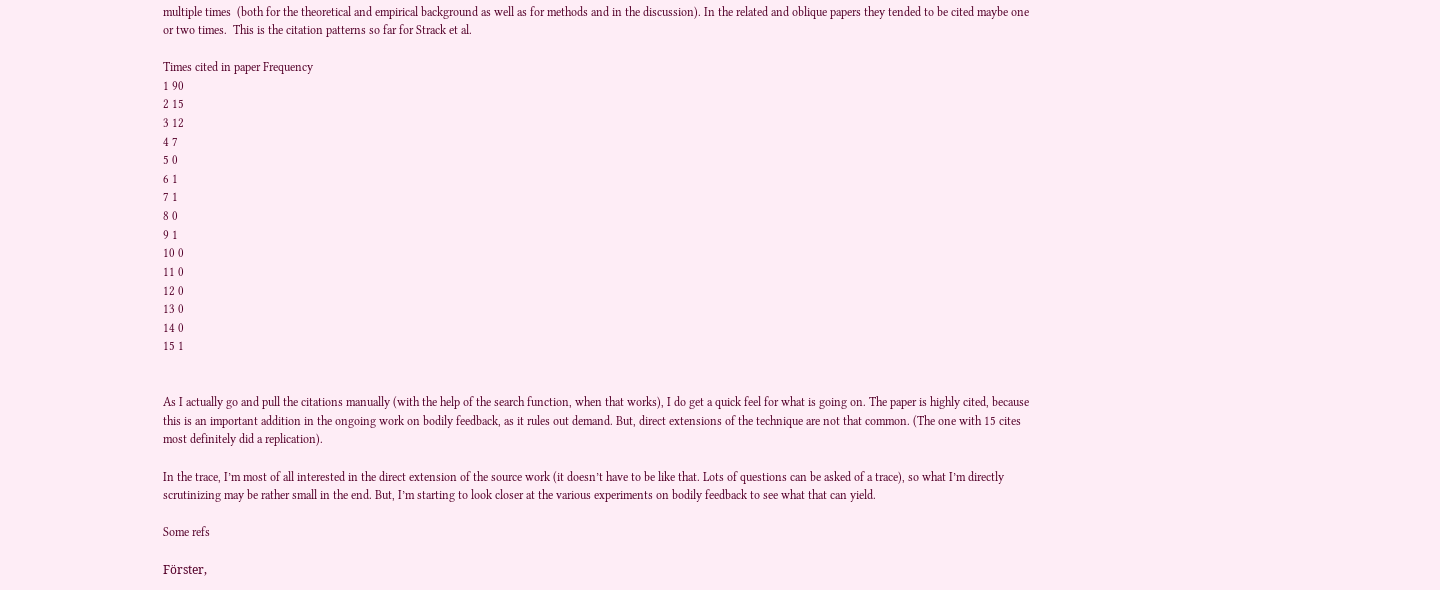multiple times  (both for the theoretical and empirical background as well as for methods and in the discussion). In the related and oblique papers they tended to be cited maybe one or two times.  This is the citation patterns so far for Strack et al.

Times cited in paper Frequency
1 90
2 15
3 12
4 7
5 0
6 1
7 1
8 0
9 1
10 0
11 0
12 0
13 0
14 0
15 1


As I actually go and pull the citations manually (with the help of the search function, when that works), I do get a quick feel for what is going on. The paper is highly cited, because this is an important addition in the ongoing work on bodily feedback, as it rules out demand. But, direct extensions of the technique are not that common. (The one with 15 cites most definitely did a replication).

In the trace, I’m most of all interested in the direct extension of the source work (it doesn’t have to be like that. Lots of questions can be asked of a trace), so what I’m directly scrutinizing may be rather small in the end. But, I’m starting to look closer at the various experiments on bodily feedback to see what that can yield.

Some refs

Förster,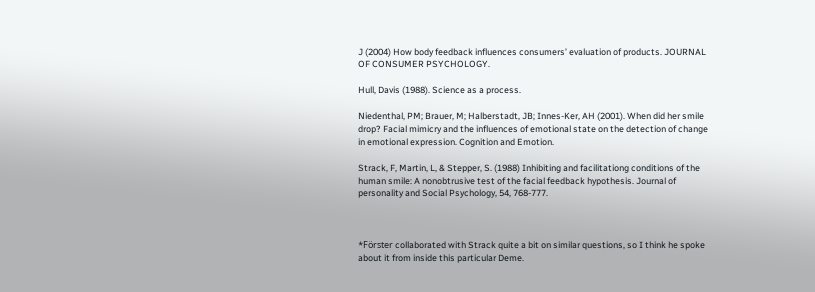J (2004) How body feedback influences consumers’ evaluation of products. JOURNAL OF CONSUMER PSYCHOLOGY.

Hull, Davis (1988). Science as a process.

Niedenthal, PM; Brauer, M; Halberstadt, JB; Innes-Ker, AH (2001). When did her smile drop? Facial mimicry and the influences of emotional state on the detection of change in emotional expression. Cognition and Emotion.

Strack, F, Martin, L, & Stepper, S. (1988) Inhibiting and facilitationg conditions of the human smile: A nonobtrusive test of the facial feedback hypothesis. Journal of personality and Social Psychology, 54, 768-777.



*Förster collaborated with Strack quite a bit on similar questions, so I think he spoke about it from inside this particular Deme.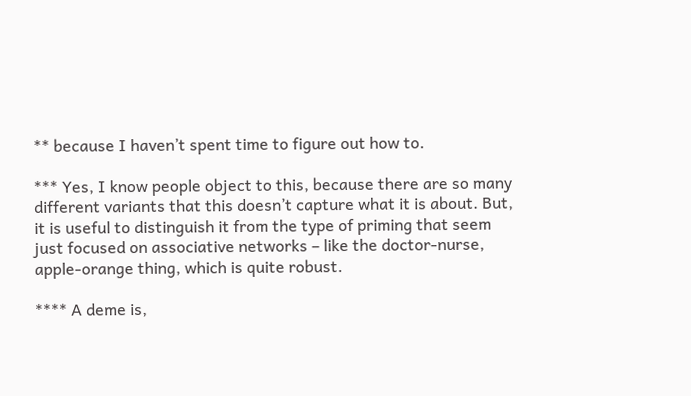** because I haven’t spent time to figure out how to.

*** Yes, I know people object to this, because there are so many different variants that this doesn’t capture what it is about. But, it is useful to distinguish it from the type of priming that seem just focused on associative networks – like the doctor-nurse, apple-orange thing, which is quite robust.

**** A deme is,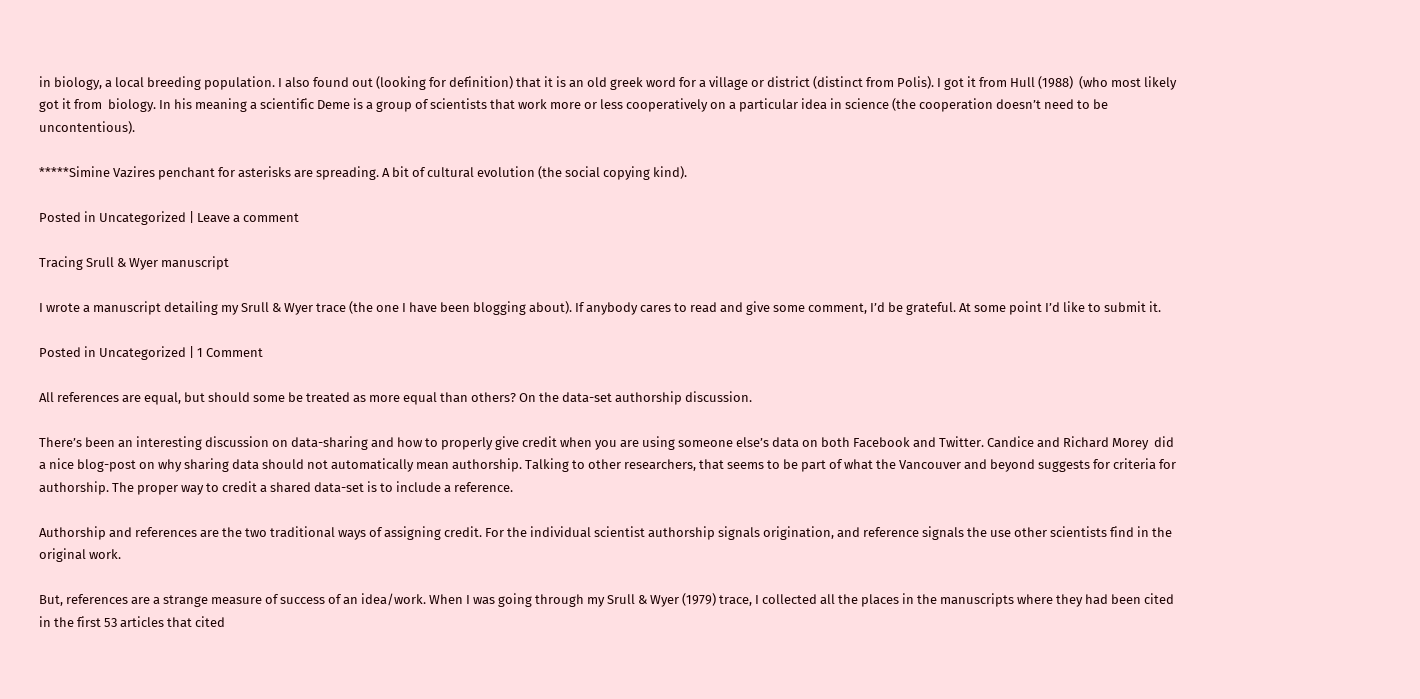in biology, a local breeding population. I also found out (looking for definition) that it is an old greek word for a village or district (distinct from Polis). I got it from Hull (1988)  (who most likely got it from  biology. In his meaning a scientific Deme is a group of scientists that work more or less cooperatively on a particular idea in science (the cooperation doesn’t need to be uncontentious).

*****Simine Vazires penchant for asterisks are spreading. A bit of cultural evolution (the social copying kind).

Posted in Uncategorized | Leave a comment

Tracing Srull & Wyer manuscript

I wrote a manuscript detailing my Srull & Wyer trace (the one I have been blogging about). If anybody cares to read and give some comment, I’d be grateful. At some point I’d like to submit it.

Posted in Uncategorized | 1 Comment

All references are equal, but should some be treated as more equal than others? On the data-set authorship discussion.

There’s been an interesting discussion on data-sharing and how to properly give credit when you are using someone else’s data on both Facebook and Twitter. Candice and Richard Morey  did a nice blog-post on why sharing data should not automatically mean authorship. Talking to other researchers, that seems to be part of what the Vancouver and beyond suggests for criteria for authorship. The proper way to credit a shared data-set is to include a reference.

Authorship and references are the two traditional ways of assigning credit. For the individual scientist authorship signals origination, and reference signals the use other scientists find in the original work.

But, references are a strange measure of success of an idea/work. When I was going through my Srull & Wyer (1979) trace, I collected all the places in the manuscripts where they had been cited in the first 53 articles that cited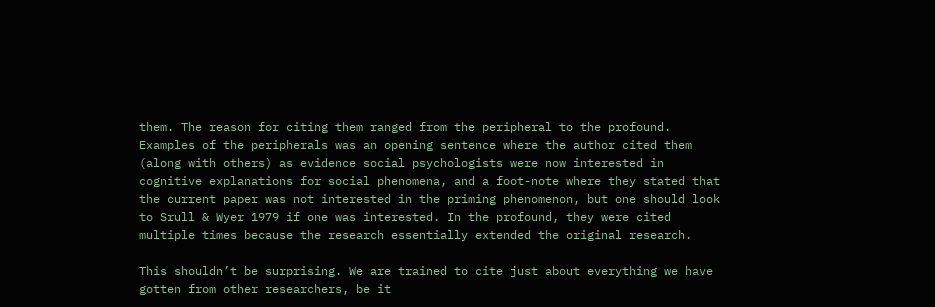them. The reason for citing them ranged from the peripheral to the profound. Examples of the peripherals was an opening sentence where the author cited them (along with others) as evidence social psychologists were now interested in cognitive explanations for social phenomena, and a foot-note where they stated that the current paper was not interested in the priming phenomenon, but one should look to Srull & Wyer 1979 if one was interested. In the profound, they were cited multiple times because the research essentially extended the original research.

This shouldn’t be surprising. We are trained to cite just about everything we have gotten from other researchers, be it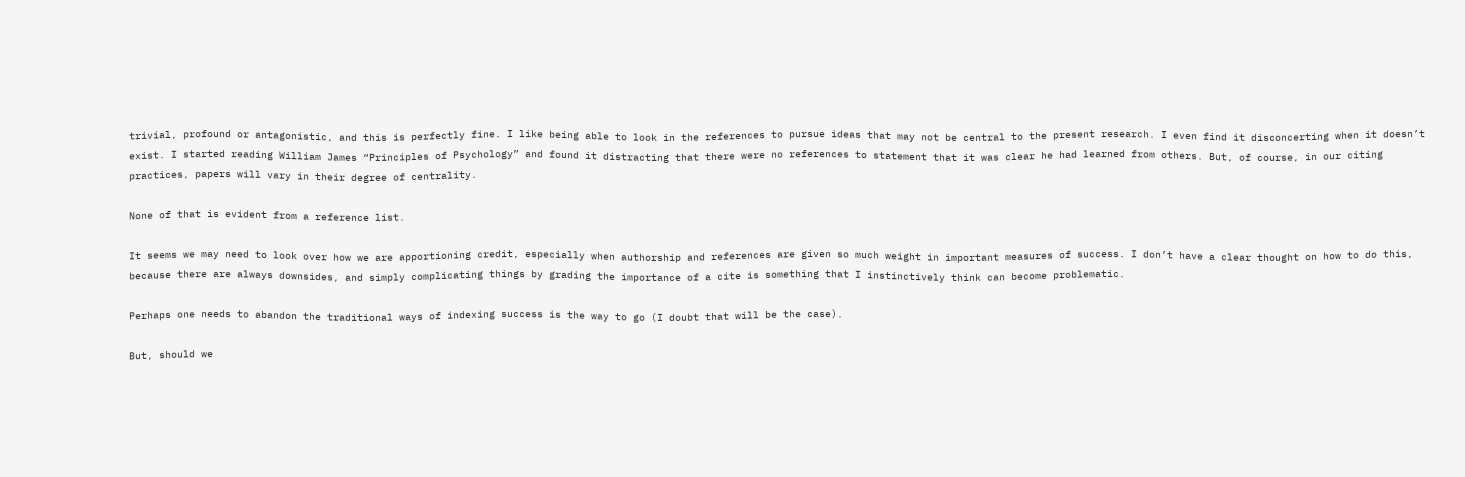trivial, profound or antagonistic, and this is perfectly fine. I like being able to look in the references to pursue ideas that may not be central to the present research. I even find it disconcerting when it doesn’t exist. I started reading William James “Principles of Psychology” and found it distracting that there were no references to statement that it was clear he had learned from others. But, of course, in our citing practices, papers will vary in their degree of centrality.

None of that is evident from a reference list.

It seems we may need to look over how we are apportioning credit, especially when authorship and references are given so much weight in important measures of success. I don’t have a clear thought on how to do this, because there are always downsides, and simply complicating things by grading the importance of a cite is something that I instinctively think can become problematic.

Perhaps one needs to abandon the traditional ways of indexing success is the way to go (I doubt that will be the case).

But, should we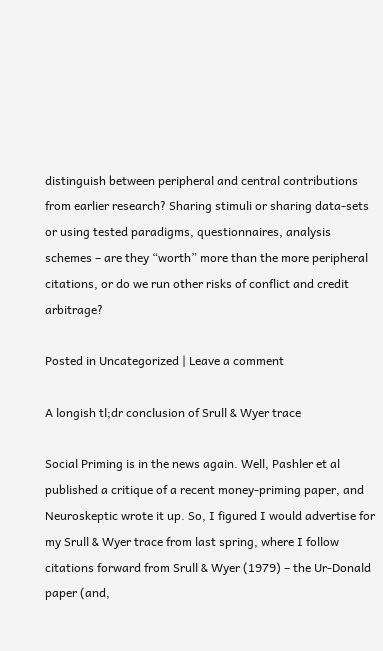distinguish between peripheral and central contributions from earlier research? Sharing stimuli or sharing data-sets or using tested paradigms, questionnaires, analysis schemes – are they “worth” more than the more peripheral citations, or do we run other risks of conflict and credit arbitrage?

Posted in Uncategorized | Leave a comment

A longish tl;dr conclusion of Srull & Wyer trace

Social Priming is in the news again. Well, Pashler et al published a critique of a recent money-priming paper, and Neuroskeptic wrote it up. So, I figured I would advertise for my Srull & Wyer trace from last spring, where I follow citations forward from Srull & Wyer (1979) – the Ur-Donald paper (and,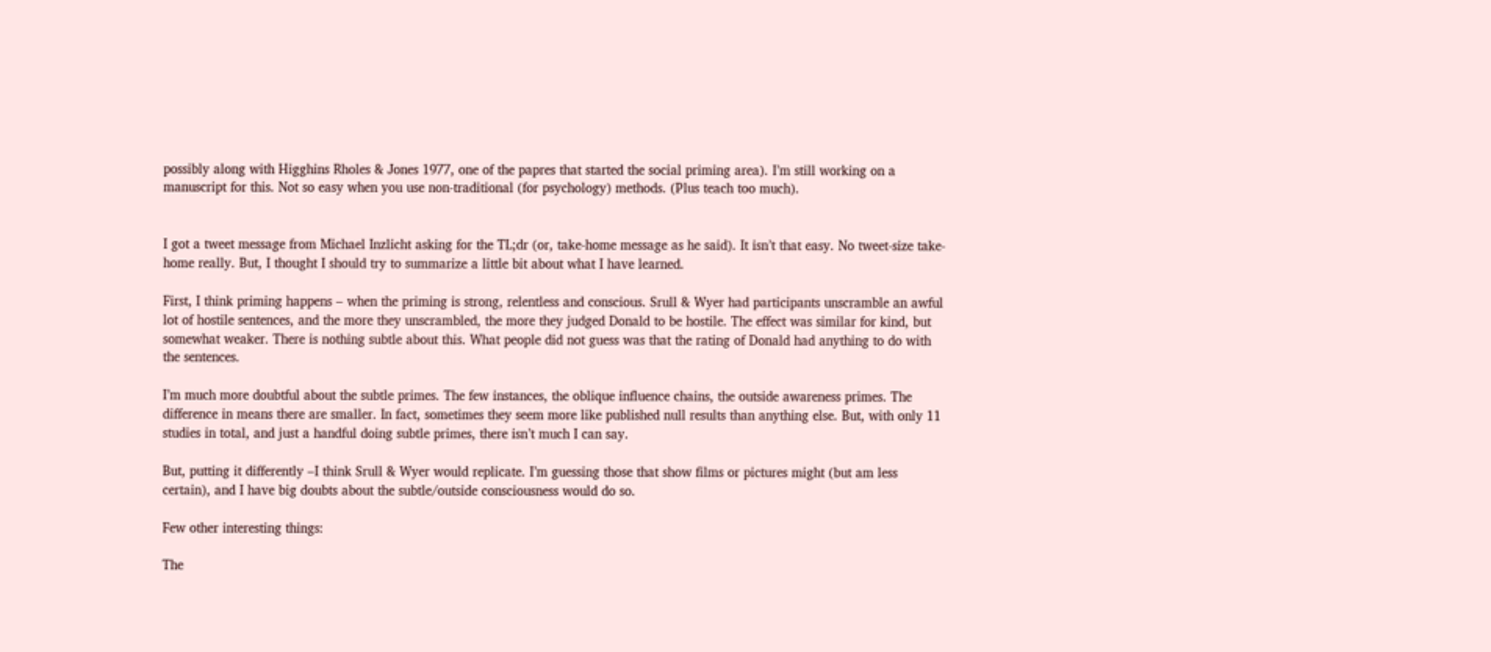possibly along with Higghins Rholes & Jones 1977, one of the papres that started the social priming area). I’m still working on a manuscript for this. Not so easy when you use non-traditional (for psychology) methods. (Plus teach too much).


I got a tweet message from Michael Inzlicht asking for the TL;dr (or, take-home message as he said). It isn’t that easy. No tweet-size take-home really. But, I thought I should try to summarize a little bit about what I have learned.

First, I think priming happens – when the priming is strong, relentless and conscious. Srull & Wyer had participants unscramble an awful lot of hostile sentences, and the more they unscrambled, the more they judged Donald to be hostile. The effect was similar for kind, but somewhat weaker. There is nothing subtle about this. What people did not guess was that the rating of Donald had anything to do with the sentences.

I’m much more doubtful about the subtle primes. The few instances, the oblique influence chains, the outside awareness primes. The difference in means there are smaller. In fact, sometimes they seem more like published null results than anything else. But, with only 11 studies in total, and just a handful doing subtle primes, there isn’t much I can say.

But, putting it differently –I think Srull & Wyer would replicate. I’m guessing those that show films or pictures might (but am less certain), and I have big doubts about the subtle/outside consciousness would do so.

Few other interesting things:

The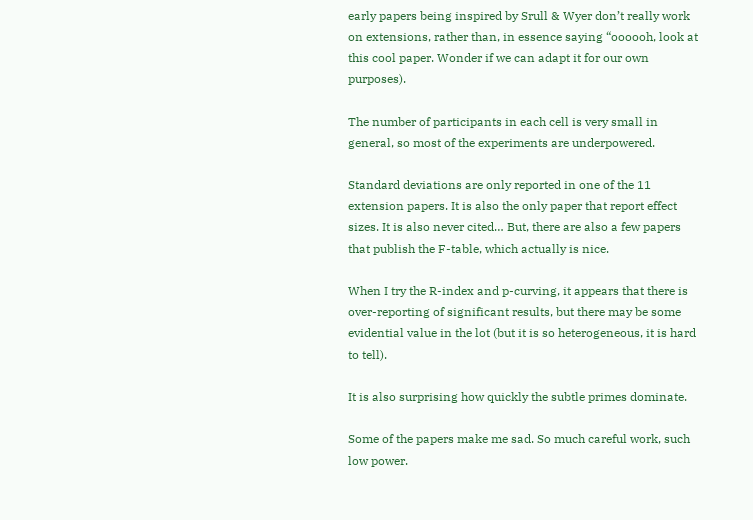early papers being inspired by Srull & Wyer don’t really work on extensions, rather than, in essence saying “oooooh, look at this cool paper. Wonder if we can adapt it for our own purposes).

The number of participants in each cell is very small in general, so most of the experiments are underpowered.

Standard deviations are only reported in one of the 11 extension papers. It is also the only paper that report effect sizes. It is also never cited… But, there are also a few papers that publish the F-table, which actually is nice.

When I try the R-index and p-curving, it appears that there is over-reporting of significant results, but there may be some evidential value in the lot (but it is so heterogeneous, it is hard to tell).

It is also surprising how quickly the subtle primes dominate.

Some of the papers make me sad. So much careful work, such low power.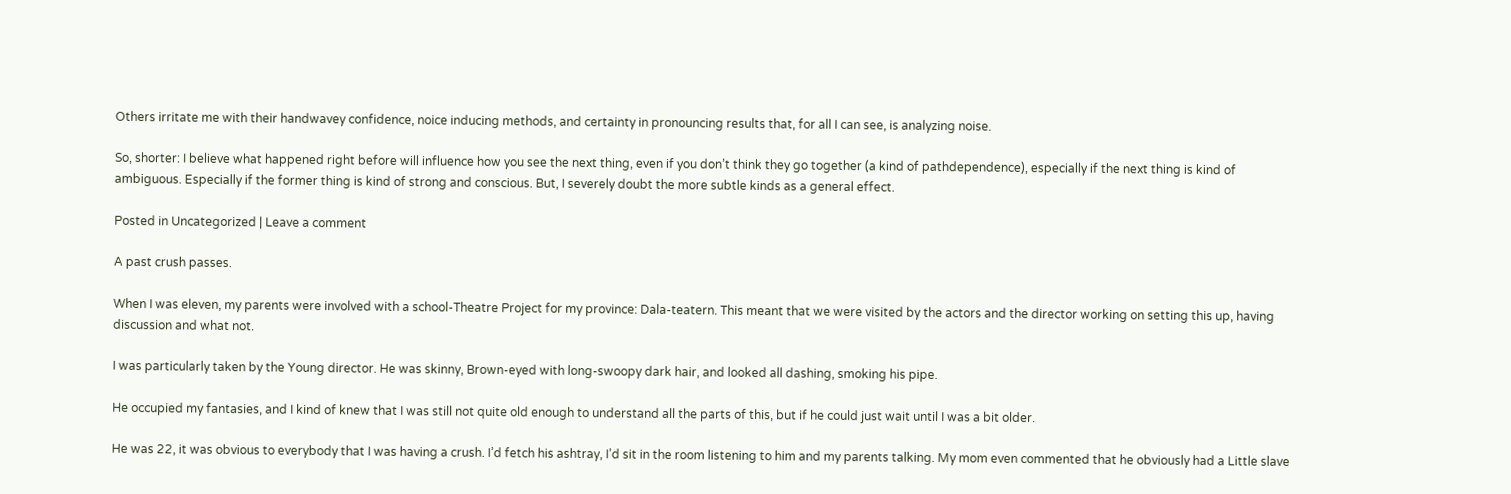Others irritate me with their handwavey confidence, noice inducing methods, and certainty in pronouncing results that, for all I can see, is analyzing noise.

So, shorter: I believe what happened right before will influence how you see the next thing, even if you don’t think they go together (a kind of pathdependence), especially if the next thing is kind of ambiguous. Especially if the former thing is kind of strong and conscious. But, I severely doubt the more subtle kinds as a general effect.

Posted in Uncategorized | Leave a comment

A past crush passes.

When I was eleven, my parents were involved with a school-Theatre Project for my province: Dala-teatern. This meant that we were visited by the actors and the director working on setting this up, having discussion and what not.

I was particularly taken by the Young director. He was skinny, Brown-eyed with long-swoopy dark hair, and looked all dashing, smoking his pipe.

He occupied my fantasies, and I kind of knew that I was still not quite old enough to understand all the parts of this, but if he could just wait until I was a bit older.

He was 22, it was obvious to everybody that I was having a crush. I’d fetch his ashtray, I’d sit in the room listening to him and my parents talking. My mom even commented that he obviously had a Little slave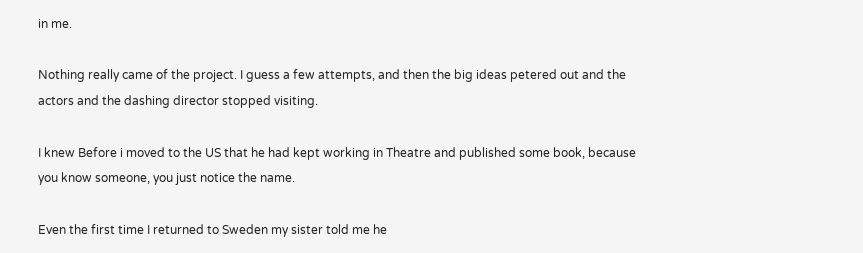in me.

Nothing really came of the project. I guess a few attempts, and then the big ideas petered out and the actors and the dashing director stopped visiting.

I knew Before i moved to the US that he had kept working in Theatre and published some book, because you know someone, you just notice the name.

Even the first time I returned to Sweden my sister told me he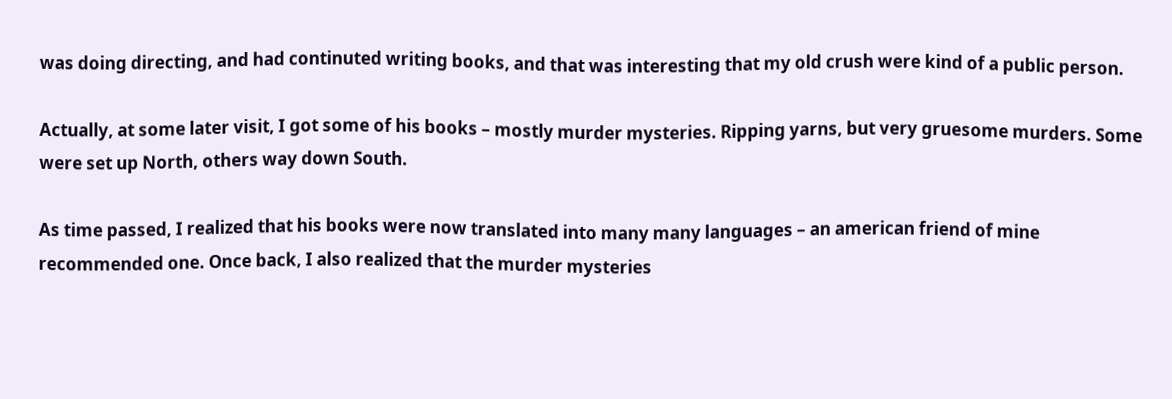was doing directing, and had continuted writing books, and that was interesting that my old crush were kind of a public person.

Actually, at some later visit, I got some of his books – mostly murder mysteries. Ripping yarns, but very gruesome murders. Some were set up North, others way down South.

As time passed, I realized that his books were now translated into many many languages – an american friend of mine recommended one. Once back, I also realized that the murder mysteries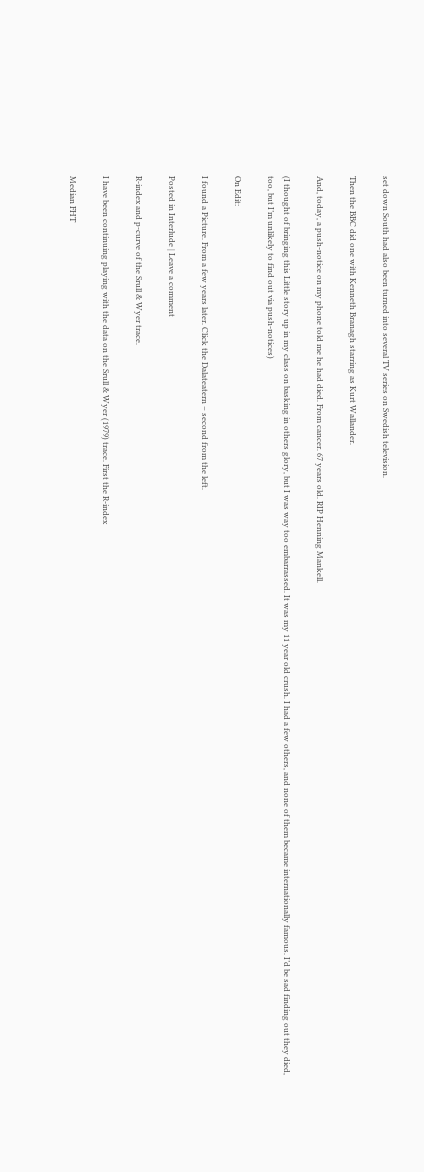set down South had also been turned into several TV series on Swedish television.

Then the BBC did one with Kenneth Branagh starring as Kurt Wallander.

And, today, a push-notice on my phone told me he had died. From cancer. 67 years old. RIP Henning Mankell.

(I thought of bringing this Little story up in my class on basking in others glory, but I was way too embarrassed. It was my 11 year old crush. I had a few others, and none of them became internationally famous. I’d be sad finding out they died, too, but I’m unlikely to find out via push-notices)

On Edit:

I found a Picture. From a few years later. Click the Dalateatern – second from the left.

Posted in Interlude | Leave a comment

R-index and p-curve of the Srull & Wyer trace.

I have been continuing playing with the data on the Srull & Wyer (1979) trace. First the R-index

Median FHT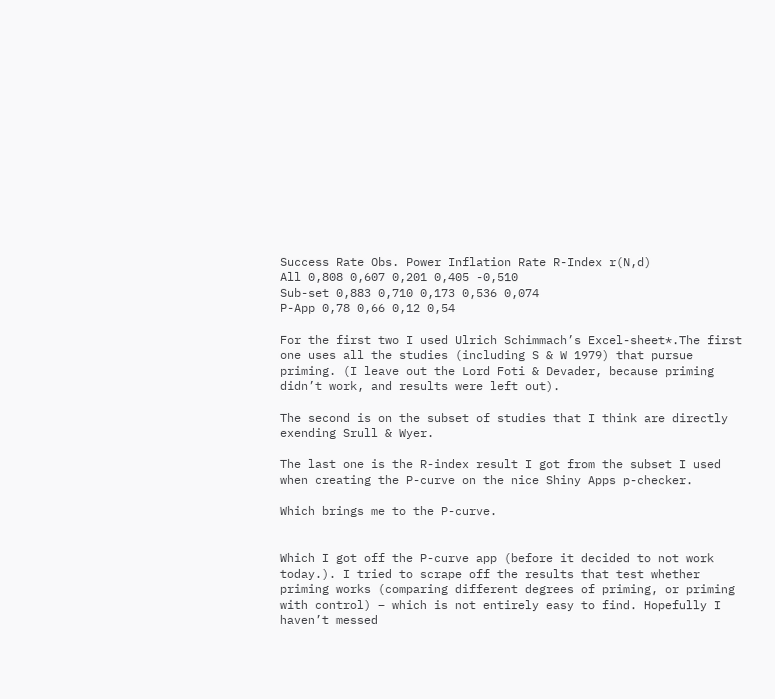Success Rate Obs. Power Inflation Rate R-Index r(N,d)
All 0,808 0,607 0,201 0,405 -0,510
Sub-set 0,883 0,710 0,173 0,536 0,074
P-App 0,78 0,66 0,12 0,54

For the first two I used Ulrich Schimmach’s Excel-sheet*.The first one uses all the studies (including S & W 1979) that pursue priming. (I leave out the Lord Foti & Devader, because priming didn’t work, and results were left out).

The second is on the subset of studies that I think are directly exending Srull & Wyer.

The last one is the R-index result I got from the subset I used when creating the P-curve on the nice Shiny Apps p-checker.

Which brings me to the P-curve.


Which I got off the P-curve app (before it decided to not work today.). I tried to scrape off the results that test whether priming works (comparing different degrees of priming, or priming with control) – which is not entirely easy to find. Hopefully I haven’t messed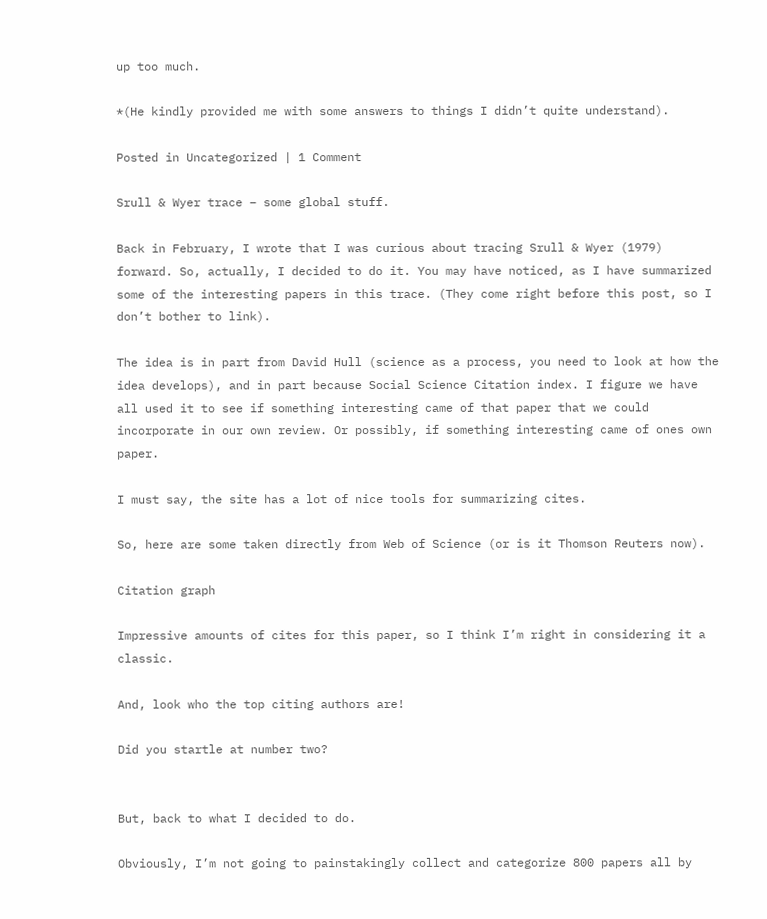up too much.

*(He kindly provided me with some answers to things I didn’t quite understand).

Posted in Uncategorized | 1 Comment

Srull & Wyer trace – some global stuff.

Back in February, I wrote that I was curious about tracing Srull & Wyer (1979) forward. So, actually, I decided to do it. You may have noticed, as I have summarized some of the interesting papers in this trace. (They come right before this post, so I don’t bother to link).

The idea is in part from David Hull (science as a process, you need to look at how the idea develops), and in part because Social Science Citation index. I figure we have all used it to see if something interesting came of that paper that we could incorporate in our own review. Or possibly, if something interesting came of ones own paper.

I must say, the site has a lot of nice tools for summarizing cites.

So, here are some taken directly from Web of Science (or is it Thomson Reuters now).

Citation graph

Impressive amounts of cites for this paper, so I think I’m right in considering it a classic.

And, look who the top citing authors are!

Did you startle at number two?


But, back to what I decided to do.

Obviously, I’m not going to painstakingly collect and categorize 800 papers all by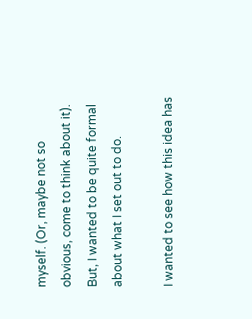myself. (Or, maybe not so obvious, come to think about it). But, I wanted to be quite formal about what I set out to do.

I wanted to see how this idea has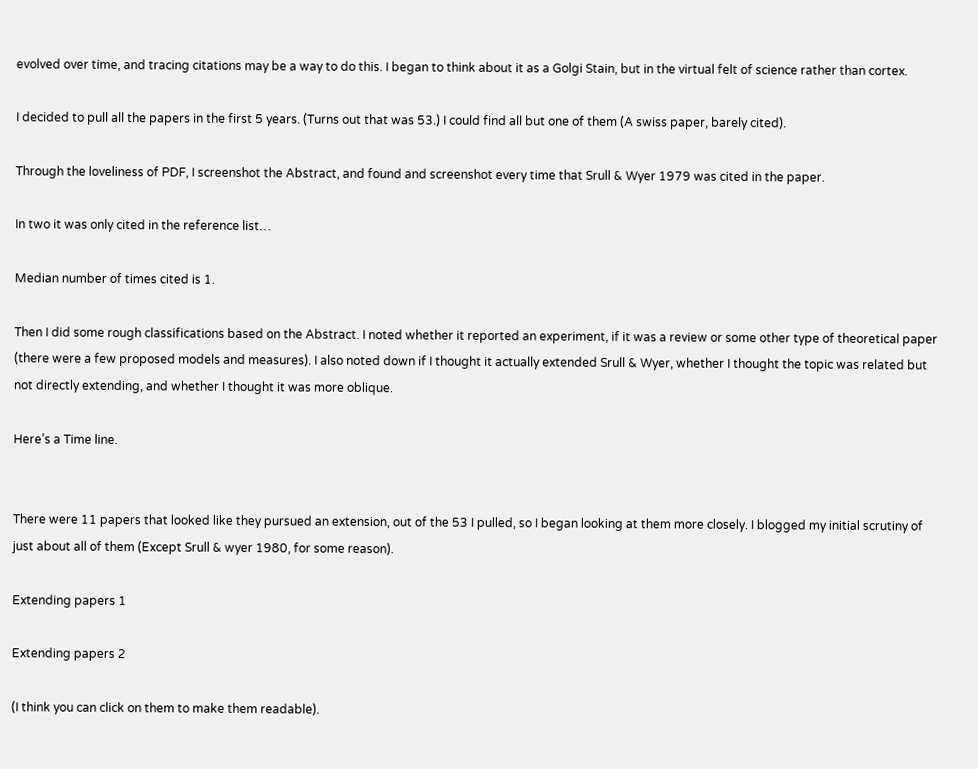evolved over time, and tracing citations may be a way to do this. I began to think about it as a Golgi Stain, but in the virtual felt of science rather than cortex.

I decided to pull all the papers in the first 5 years. (Turns out that was 53.) I could find all but one of them (A swiss paper, barely cited).

Through the loveliness of PDF, I screenshot the Abstract, and found and screenshot every time that Srull & Wyer 1979 was cited in the paper.

In two it was only cited in the reference list…

Median number of times cited is 1.

Then I did some rough classifications based on the Abstract. I noted whether it reported an experiment, if it was a review or some other type of theoretical paper (there were a few proposed models and measures). I also noted down if I thought it actually extended Srull & Wyer, whether I thought the topic was related but not directly extending, and whether I thought it was more oblique.

Here’s a Time line.


There were 11 papers that looked like they pursued an extension, out of the 53 I pulled, so I began looking at them more closely. I blogged my initial scrutiny of just about all of them (Except Srull & wyer 1980, for some reason).

Extending papers 1

Extending papers 2

(I think you can click on them to make them readable).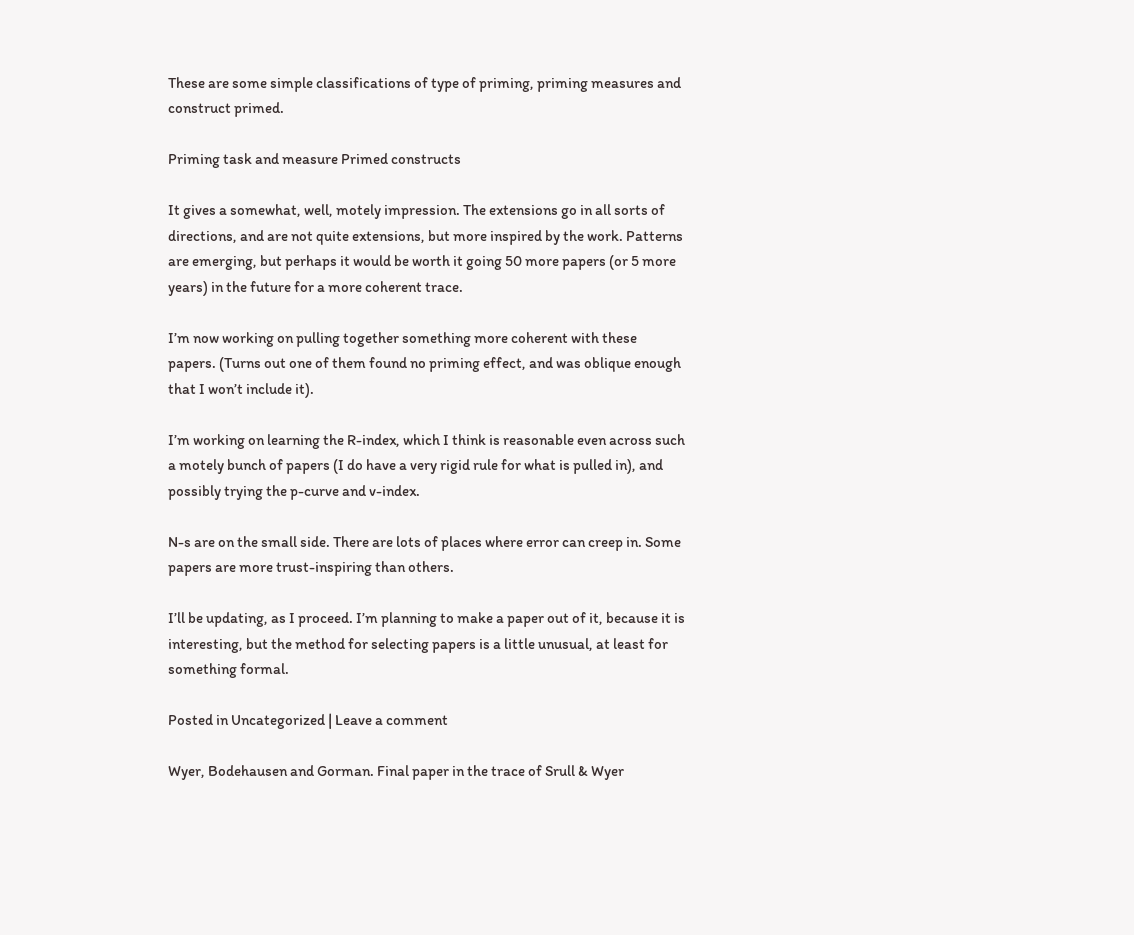These are some simple classifications of type of priming, priming measures and construct primed.

Priming task and measure Primed constructs

It gives a somewhat, well, motely impression. The extensions go in all sorts of directions, and are not quite extensions, but more inspired by the work. Patterns are emerging, but perhaps it would be worth it going 50 more papers (or 5 more years) in the future for a more coherent trace.

I’m now working on pulling together something more coherent with these papers. (Turns out one of them found no priming effect, and was oblique enough that I won’t include it).

I’m working on learning the R-index, which I think is reasonable even across such a motely bunch of papers (I do have a very rigid rule for what is pulled in), and possibly trying the p-curve and v-index.

N-s are on the small side. There are lots of places where error can creep in. Some papers are more trust-inspiring than others.

I’ll be updating, as I proceed. I’m planning to make a paper out of it, because it is interesting, but the method for selecting papers is a little unusual, at least for something formal.

Posted in Uncategorized | Leave a comment

Wyer, Bodehausen and Gorman. Final paper in the trace of Srull & Wyer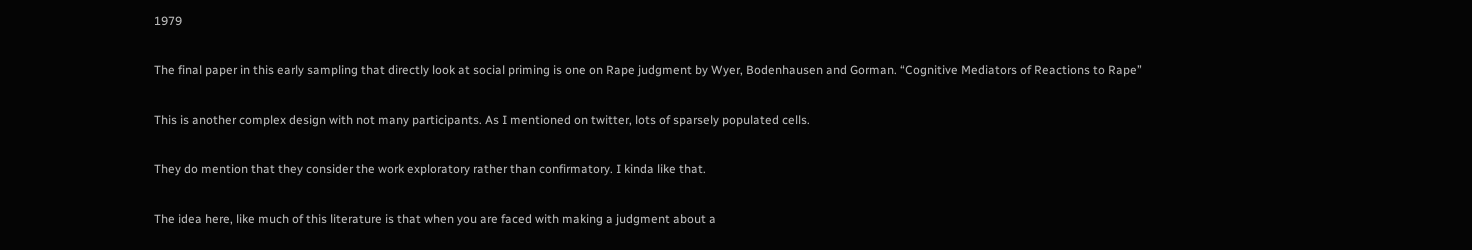1979

The final paper in this early sampling that directly look at social priming is one on Rape judgment by Wyer, Bodenhausen and Gorman. “Cognitive Mediators of Reactions to Rape”

This is another complex design with not many participants. As I mentioned on twitter, lots of sparsely populated cells.

They do mention that they consider the work exploratory rather than confirmatory. I kinda like that.

The idea here, like much of this literature is that when you are faced with making a judgment about a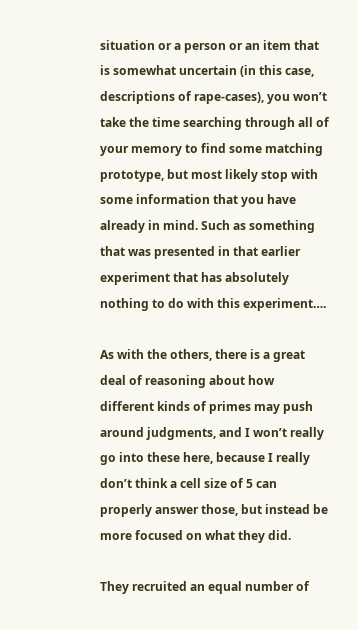situation or a person or an item that is somewhat uncertain (in this case, descriptions of rape-cases), you won’t take the time searching through all of your memory to find some matching prototype, but most likely stop with some information that you have already in mind. Such as something that was presented in that earlier experiment that has absolutely nothing to do with this experiment….

As with the others, there is a great deal of reasoning about how different kinds of primes may push around judgments, and I won’t really go into these here, because I really don’t think a cell size of 5 can properly answer those, but instead be more focused on what they did.

They recruited an equal number of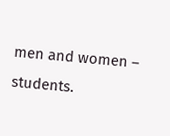men and women – students.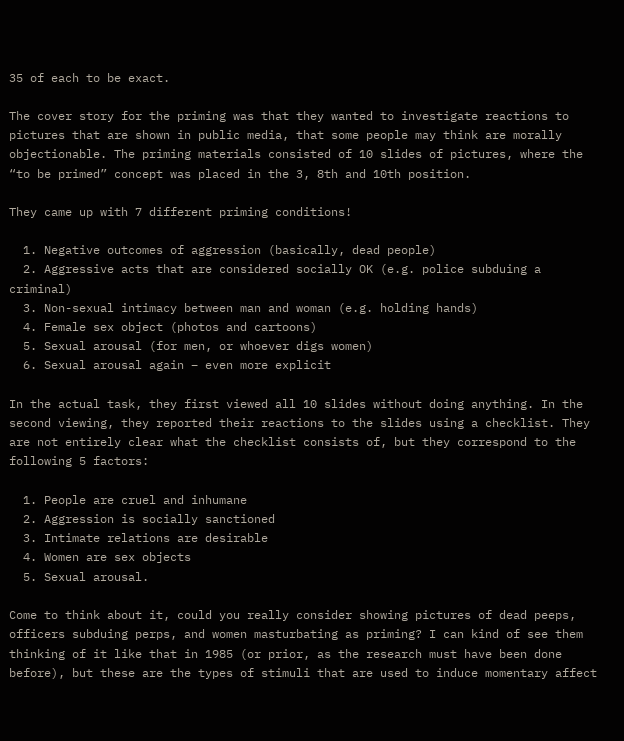35 of each to be exact.

The cover story for the priming was that they wanted to investigate reactions to pictures that are shown in public media, that some people may think are morally objectionable. The priming materials consisted of 10 slides of pictures, where the “to be primed” concept was placed in the 3, 8th and 10th position.

They came up with 7 different priming conditions!

  1. Negative outcomes of aggression (basically, dead people)
  2. Aggressive acts that are considered socially OK (e.g. police subduing a criminal)
  3. Non-sexual intimacy between man and woman (e.g. holding hands)
  4. Female sex object (photos and cartoons)
  5. Sexual arousal (for men, or whoever digs women)
  6. Sexual arousal again – even more explicit

In the actual task, they first viewed all 10 slides without doing anything. In the second viewing, they reported their reactions to the slides using a checklist. They are not entirely clear what the checklist consists of, but they correspond to the following 5 factors:

  1. People are cruel and inhumane
  2. Aggression is socially sanctioned
  3. Intimate relations are desirable
  4. Women are sex objects
  5. Sexual arousal.

Come to think about it, could you really consider showing pictures of dead peeps, officers subduing perps, and women masturbating as priming? I can kind of see them thinking of it like that in 1985 (or prior, as the research must have been done before), but these are the types of stimuli that are used to induce momentary affect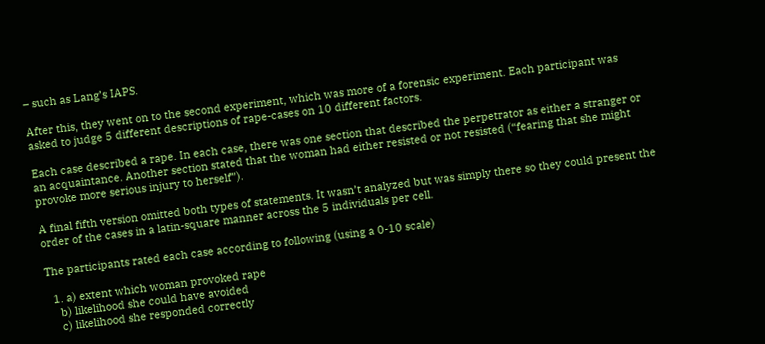– such as Lang’s IAPS.

After this, they went on to the second experiment, which was more of a forensic experiment. Each participant was asked to judge 5 different descriptions of rape-cases on 10 different factors.

Each case described a rape. In each case, there was one section that described the perpetrator as either a stranger or an acquaintance. Another section stated that the woman had either resisted or not resisted (“fearing that she might provoke more serious injury to herself”).

A final fifth version omitted both types of statements. It wasn’t analyzed but was simply there so they could present the order of the cases in a latin-square manner across the 5 individuals per cell.

The participants rated each case according to following (using a 0-10 scale)

  1. a) extent which woman provoked rape
    b) likelihood she could have avoided
    c) likelihood she responded correctly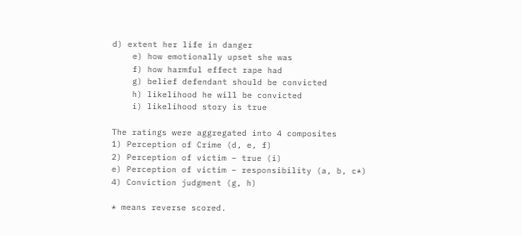d) extent her life in danger
    e) how emotionally upset she was
    f) how harmful effect rape had
    g) belief defendant should be convicted
    h) likelihood he will be convicted
    i) likelihood story is true

The ratings were aggregated into 4 composites
1) Perception of Crime (d, e, f)
2) Perception of victim – true (i)
e) Perception of victim – responsibility (a, b, c*)
4) Conviction judgment (g, h)

* means reverse scored.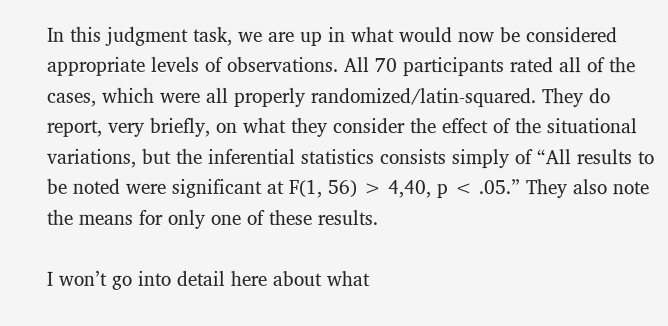In this judgment task, we are up in what would now be considered appropriate levels of observations. All 70 participants rated all of the cases, which were all properly randomized/latin-squared. They do report, very briefly, on what they consider the effect of the situational variations, but the inferential statistics consists simply of “All results to be noted were significant at F(1, 56) > 4,40, p < .05.” They also note the means for only one of these results.

I won’t go into detail here about what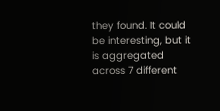they found. It could be interesting, but it is aggregated across 7 different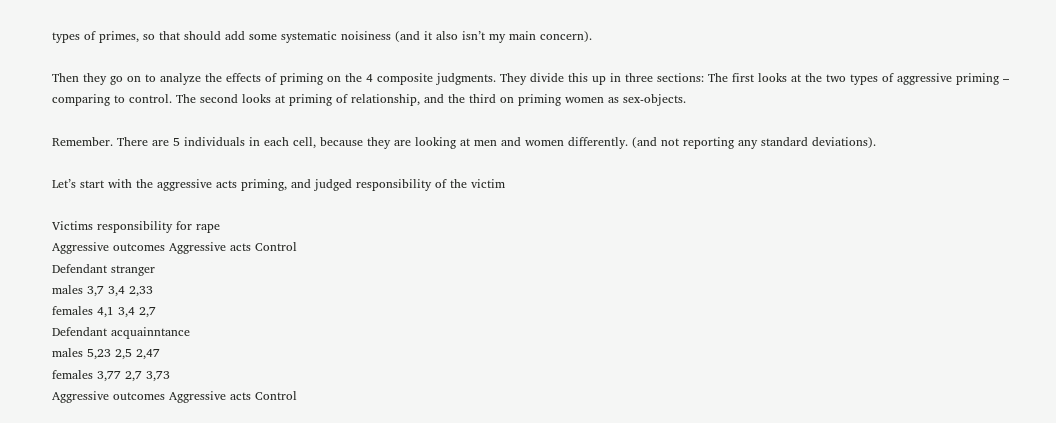types of primes, so that should add some systematic noisiness (and it also isn’t my main concern).

Then they go on to analyze the effects of priming on the 4 composite judgments. They divide this up in three sections: The first looks at the two types of aggressive priming – comparing to control. The second looks at priming of relationship, and the third on priming women as sex-objects.

Remember. There are 5 individuals in each cell, because they are looking at men and women differently. (and not reporting any standard deviations).

Let’s start with the aggressive acts priming, and judged responsibility of the victim

Victims responsibility for rape
Aggressive outcomes Aggressive acts Control
Defendant stranger
males 3,7 3,4 2,33
females 4,1 3,4 2,7
Defendant acquainntance
males 5,23 2,5 2,47
females 3,77 2,7 3,73
Aggressive outcomes Aggressive acts Control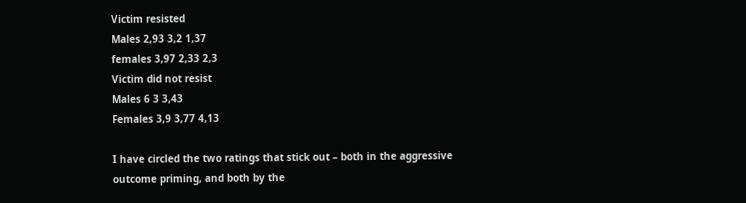Victim resisted
Males 2,93 3,2 1,37
females 3,97 2,33 2,3
Victim did not resist
Males 6 3 3,43
Females 3,9 3,77 4,13

I have circled the two ratings that stick out – both in the aggressive outcome priming, and both by the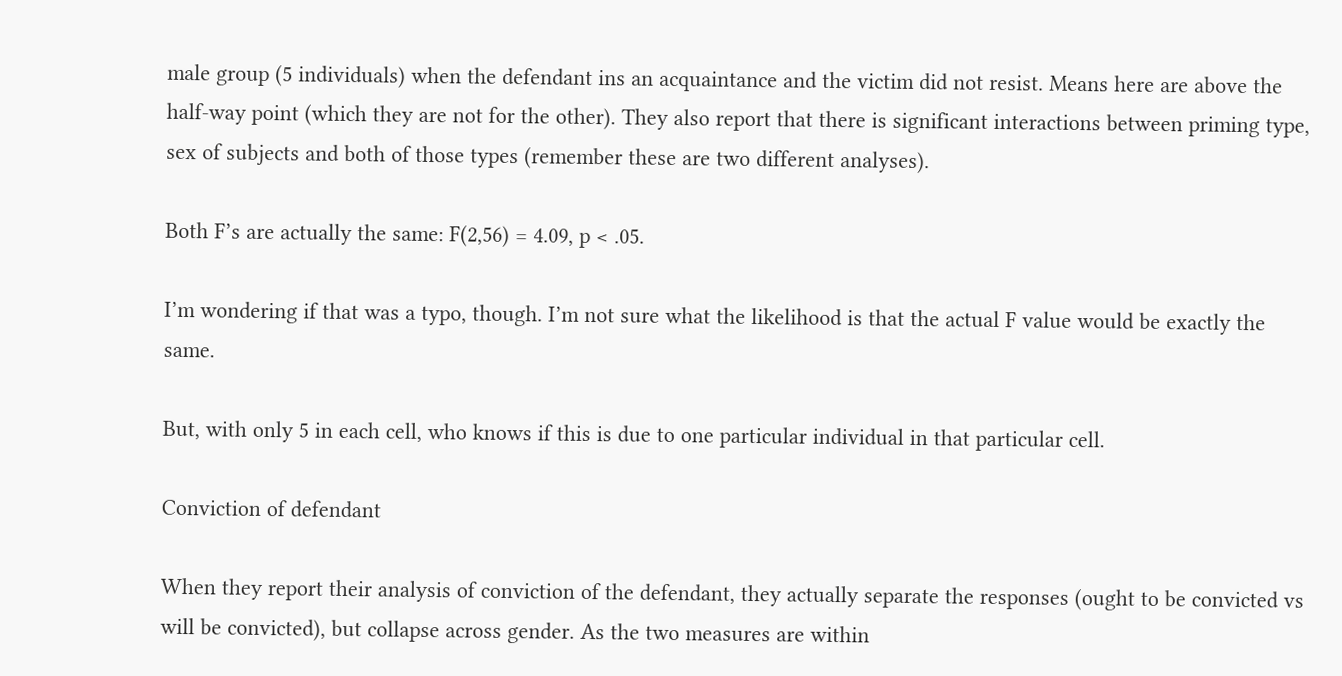male group (5 individuals) when the defendant ins an acquaintance and the victim did not resist. Means here are above the half-way point (which they are not for the other). They also report that there is significant interactions between priming type, sex of subjects and both of those types (remember these are two different analyses).

Both F’s are actually the same: F(2,56) = 4.09, p < .05.

I’m wondering if that was a typo, though. I’m not sure what the likelihood is that the actual F value would be exactly the same.

But, with only 5 in each cell, who knows if this is due to one particular individual in that particular cell.

Conviction of defendant

When they report their analysis of conviction of the defendant, they actually separate the responses (ought to be convicted vs will be convicted), but collapse across gender. As the two measures are within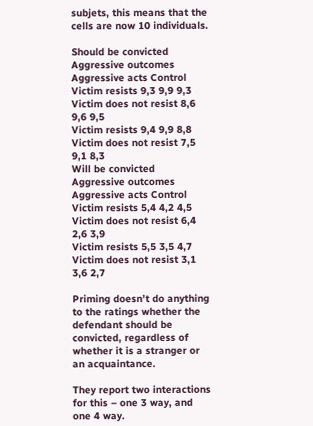subjets, this means that the cells are now 10 individuals.

Should be convicted
Aggressive outcomes Aggressive acts Control
Victim resists 9,3 9,9 9,3
Victim does not resist 8,6 9,6 9,5
Victim resists 9,4 9,9 8,8
Victim does not resist 7,5 9,1 8,3
Will be convicted
Aggressive outcomes Aggressive acts Control
Victim resists 5,4 4,2 4,5
Victim does not resist 6,4 2,6 3,9
Victim resists 5,5 3,5 4,7
Victim does not resist 3,1 3,6 2,7

Priming doesn’t do anything to the ratings whether the defendant should be convicted, regardless of whether it is a stranger or an acquaintance.

They report two interactions for this – one 3 way, and one 4 way.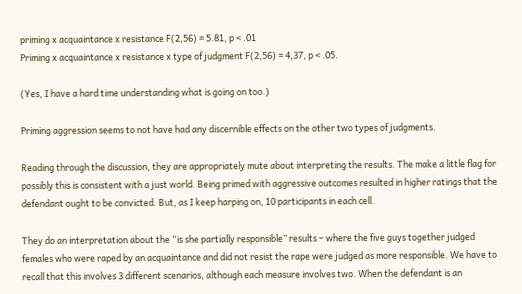priming x acquaintance x resistance F(2,56) = 5.81, p < .01
Priming x acquaintance x resistance x type of judgment F(2,56) = 4,37, p < .05.

(Yes, I have a hard time understanding what is going on too.)

Priming aggression seems to not have had any discernible effects on the other two types of judgments.

Reading through the discussion, they are appropriately mute about interpreting the results. The make a little flag for possibly this is consistent with a just world. Being primed with aggressive outcomes resulted in higher ratings that the defendant ought to be convicted. But, as I keep harping on, 10 participants in each cell.

They do an interpretation about the “is she partially responsible” results – where the five guys together judged females who were raped by an acquaintance and did not resist the rape were judged as more responsible. We have to recall that this involves 3 different scenarios, although each measure involves two. When the defendant is an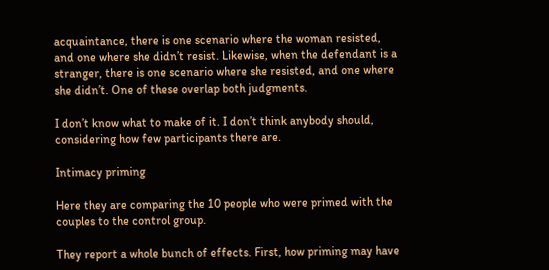acquaintance, there is one scenario where the woman resisted, and one where she didn’t resist. Likewise, when the defendant is a stranger, there is one scenario where she resisted, and one where she didn’t. One of these overlap both judgments.

I don’t know what to make of it. I don’t think anybody should, considering how few participants there are.

Intimacy priming

Here they are comparing the 10 people who were primed with the couples to the control group.

They report a whole bunch of effects. First, how priming may have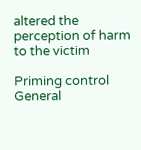altered the perception of harm to the victim

Priming control
General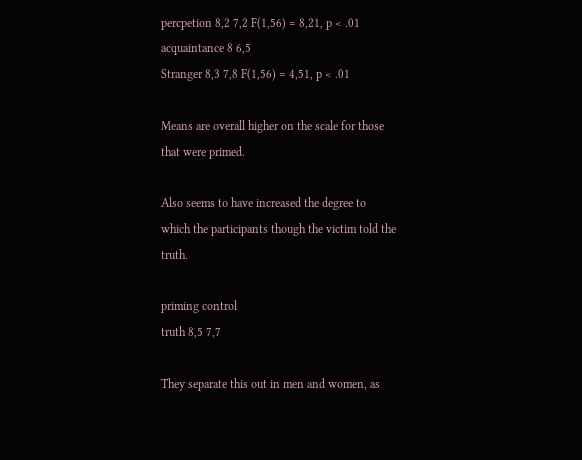percpetion 8,2 7,2 F(1,56) = 8,21, p < .01
acquaintance 8 6,5
Stranger 8,3 7,8 F(1,56) = 4,51, p < .01

Means are overall higher on the scale for those that were primed.

Also seems to have increased the degree to which the participants though the victim told the truth.

priming control
truth 8,5 7,7

They separate this out in men and women, as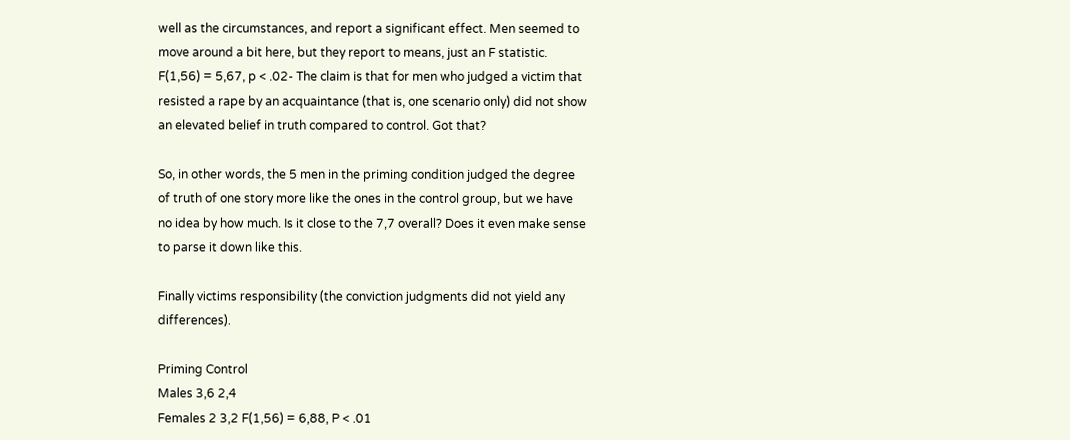well as the circumstances, and report a significant effect. Men seemed to move around a bit here, but they report to means, just an F statistic. F(1,56) = 5,67, p < .02- The claim is that for men who judged a victim that resisted a rape by an acquaintance (that is, one scenario only) did not show an elevated belief in truth compared to control. Got that?

So, in other words, the 5 men in the priming condition judged the degree of truth of one story more like the ones in the control group, but we have no idea by how much. Is it close to the 7,7 overall? Does it even make sense to parse it down like this.

Finally victims responsibility (the conviction judgments did not yield any differences).

Priming Control
Males 3,6 2,4
Females 2 3,2 F(1,56) = 6,88, P < .01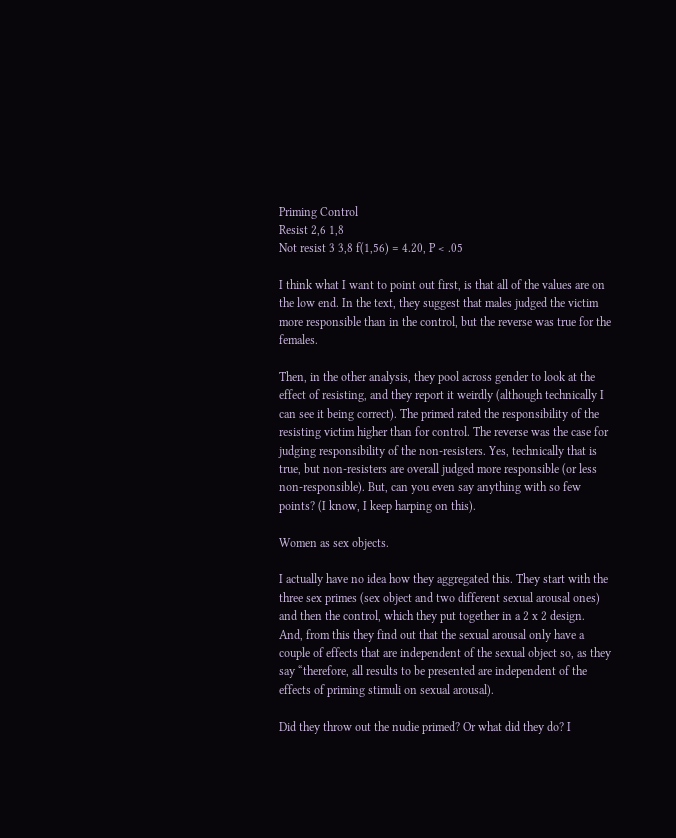Priming Control
Resist 2,6 1,8
Not resist 3 3,8 f(1,56) = 4.20, P < .05

I think what I want to point out first, is that all of the values are on the low end. In the text, they suggest that males judged the victim more responsible than in the control, but the reverse was true for the females.

Then, in the other analysis, they pool across gender to look at the effect of resisting, and they report it weirdly (although technically I can see it being correct). The primed rated the responsibility of the resisting victim higher than for control. The reverse was the case for judging responsibility of the non-resisters. Yes, technically that is true, but non-resisters are overall judged more responsible (or less non-responsible). But, can you even say anything with so few points? (I know, I keep harping on this).

Women as sex objects.

I actually have no idea how they aggregated this. They start with the three sex primes (sex object and two different sexual arousal ones) and then the control, which they put together in a 2 x 2 design. And, from this they find out that the sexual arousal only have a couple of effects that are independent of the sexual object so, as they say “therefore, all results to be presented are independent of the effects of priming stimuli on sexual arousal).

Did they throw out the nudie primed? Or what did they do? I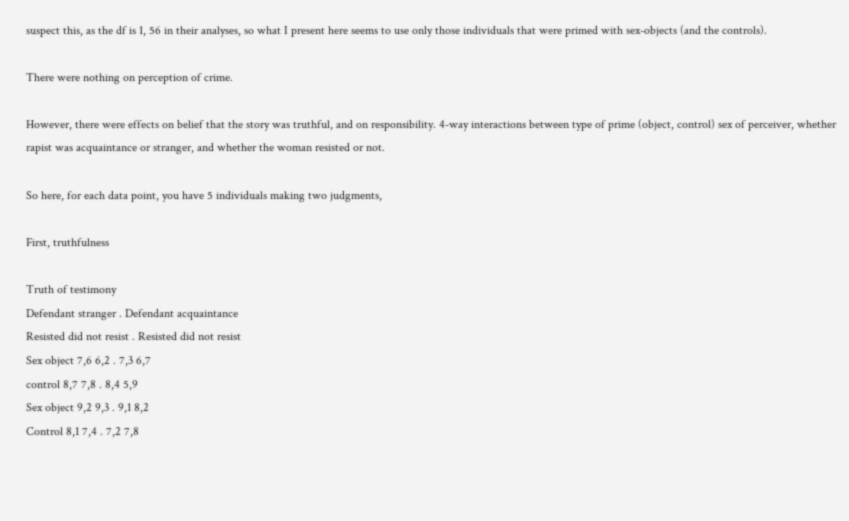suspect this, as the df is 1, 56 in their analyses, so what I present here seems to use only those individuals that were primed with sex-objects (and the controls).

There were nothing on perception of crime.

However, there were effects on belief that the story was truthful, and on responsibility. 4-way interactions between type of prime (object, control) sex of perceiver, whether rapist was acquaintance or stranger, and whether the woman resisted or not.

So here, for each data point, you have 5 individuals making two judgments,

First, truthfulness

Truth of testimony
Defendant stranger . Defendant acquaintance
Resisted did not resist . Resisted did not resist
Sex object 7,6 6,2 . 7,3 6,7
control 8,7 7,8 . 8,4 5,9
Sex object 9,2 9,3 . 9,1 8,2
Control 8,1 7,4 . 7,2 7,8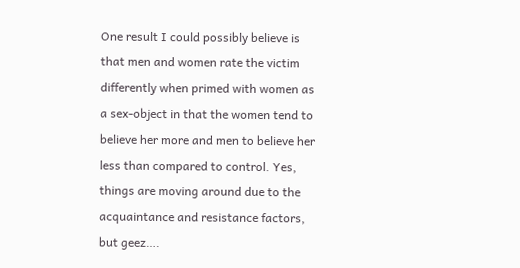One result I could possibly believe is that men and women rate the victim differently when primed with women as a sex-object in that the women tend to believe her more and men to believe her less than compared to control. Yes, things are moving around due to the acquaintance and resistance factors, but geez….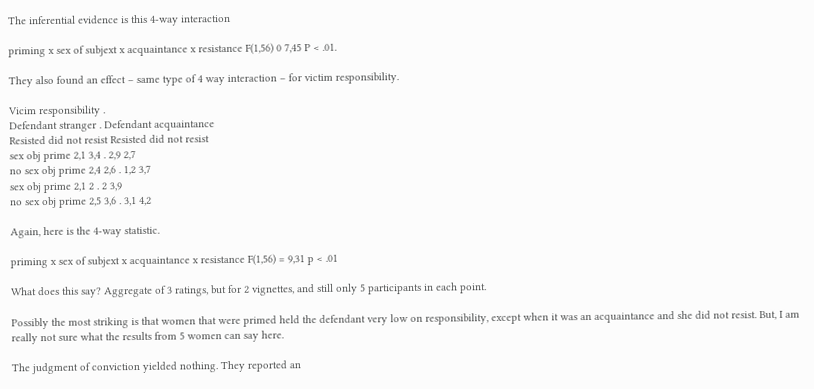The inferential evidence is this 4-way interaction

priming x sex of subjext x acquaintance x resistance F(1,56) 0 7,45 P < .01.

They also found an effect – same type of 4 way interaction – for victim responsibility.

Vicim responsibility .
Defendant stranger . Defendant acquaintance
Resisted did not resist Resisted did not resist
sex obj prime 2,1 3,4 . 2,9 2,7
no sex obj prime 2,4 2,6 . 1,2 3,7
sex obj prime 2,1 2 . 2 3,9
no sex obj prime 2,5 3,6 . 3,1 4,2

Again, here is the 4-way statistic.

priming x sex of subjext x acquaintance x resistance F(1,56) = 9,31 p < .01

What does this say? Aggregate of 3 ratings, but for 2 vignettes, and still only 5 participants in each point.

Possibly the most striking is that women that were primed held the defendant very low on responsibility, except when it was an acquaintance and she did not resist. But, I am really not sure what the results from 5 women can say here.

The judgment of conviction yielded nothing. They reported an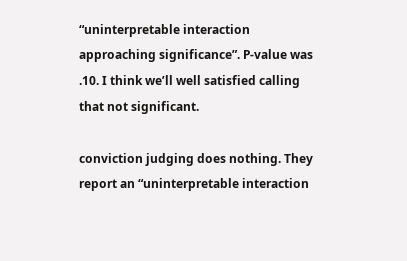“uninterpretable interaction approaching significance”. P-value was .10. I think we’ll well satisfied calling that not significant.

conviction judging does nothing. They report an “uninterpretable interaction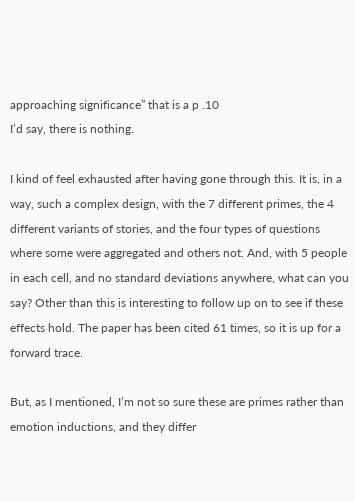approaching significance” that is a p .10
I’d say, there is nothing.

I kind of feel exhausted after having gone through this. It is, in a way, such a complex design, with the 7 different primes, the 4 different variants of stories, and the four types of questions where some were aggregated and others not. And, with 5 people in each cell, and no standard deviations anywhere, what can you say? Other than this is interesting to follow up on to see if these effects hold. The paper has been cited 61 times, so it is up for a forward trace.

But, as I mentioned, I’m not so sure these are primes rather than emotion inductions, and they differ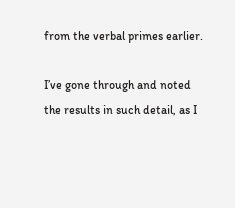from the verbal primes earlier.

I’ve gone through and noted the results in such detail, as I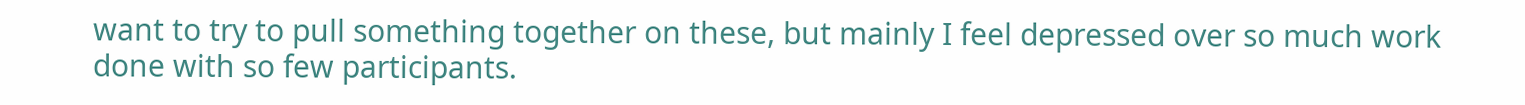want to try to pull something together on these, but mainly I feel depressed over so much work done with so few participants.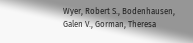Wyer, Robert S., Bodenhausen, Galen V., Gorman, Theresa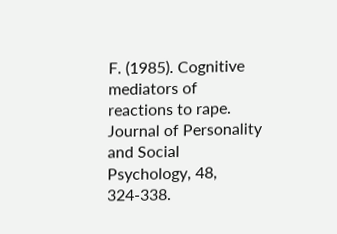F. (1985). Cognitive mediators of reactions to rape. Journal of Personality and Social Psychology, 48, 324-338.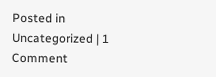Posted in Uncategorized | 1 Comment